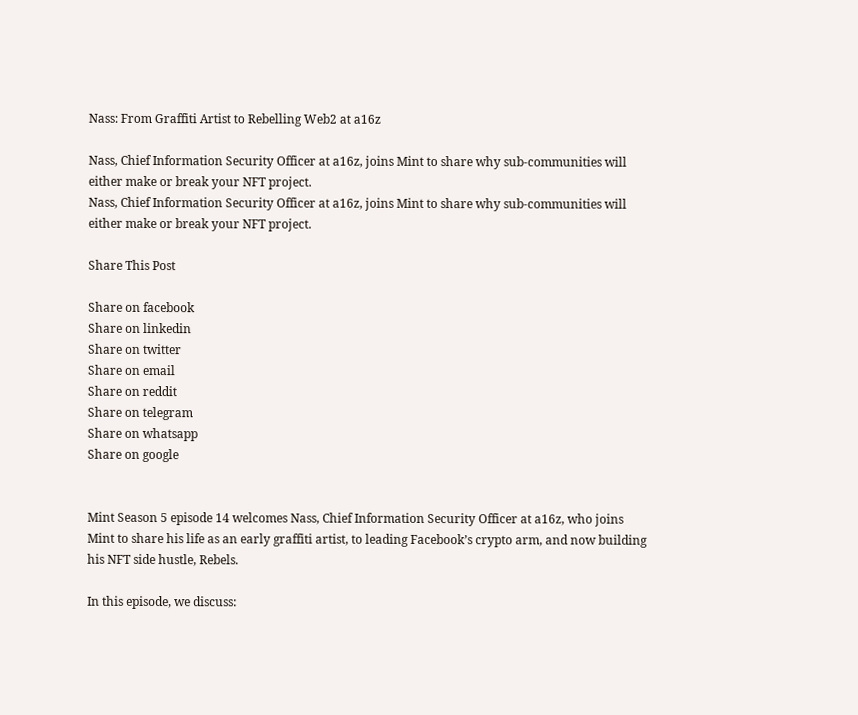Nass: From Graffiti Artist to Rebelling Web2 at a16z

Nass, Chief Information Security Officer at a16z, joins Mint to share why sub-communities will either make or break your NFT project.
Nass, Chief Information Security Officer at a16z, joins Mint to share why sub-communities will either make or break your NFT project.

Share This Post

Share on facebook
Share on linkedin
Share on twitter
Share on email
Share on reddit
Share on telegram
Share on whatsapp
Share on google


Mint Season 5 episode 14 welcomes Nass, Chief Information Security Officer at a16z, who joins Mint to share his life as an early graffiti artist, to leading Facebook’s crypto arm, and now building his NFT side hustle, Rebels.

In this episode, we discuss: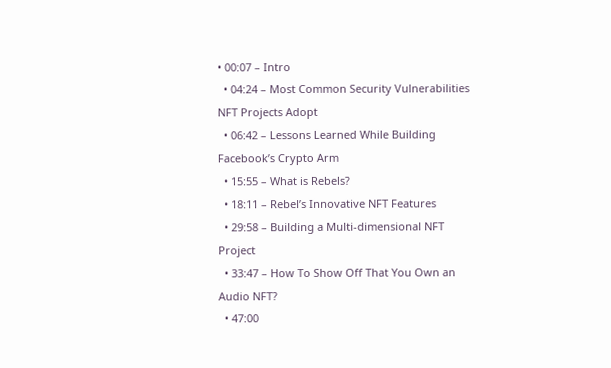• 00:07 – Intro
  • 04:24 – Most Common Security Vulnerabilities NFT Projects Adopt
  • 06:42 – Lessons Learned While Building Facebook’s Crypto Arm
  • 15:55 – What is Rebels?
  • 18:11 – Rebel’s Innovative NFT Features
  • 29:58 – Building a Multi-dimensional NFT Project
  • 33:47 – How To Show Off That You Own an Audio NFT?
  • 47:00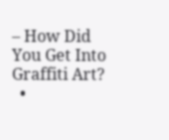– How Did You Get Into Graffiti Art?
  •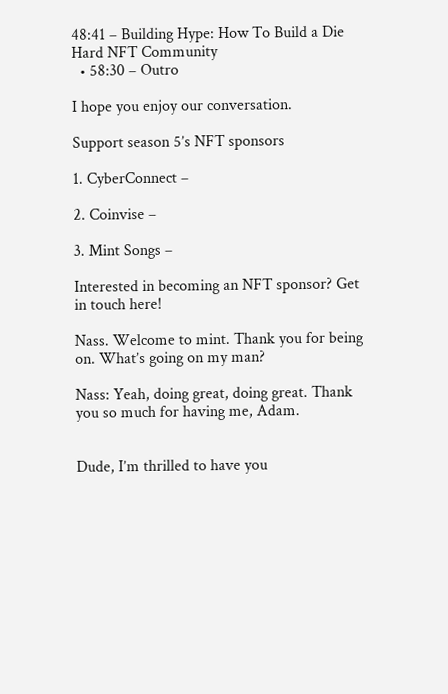48:41 – Building Hype: How To Build a Die Hard NFT Community
  • 58:30 – Outro

I hope you enjoy our conversation.

Support season 5’s NFT sponsors

1. CyberConnect –

2. Coinvise –

3. Mint Songs –

Interested in becoming an NFT sponsor? Get in touch here!

Nass. Welcome to mint. Thank you for being on. What’s going on my man?

Nass: Yeah, doing great, doing great. Thank you so much for having me, Adam.


Dude, I’m thrilled to have you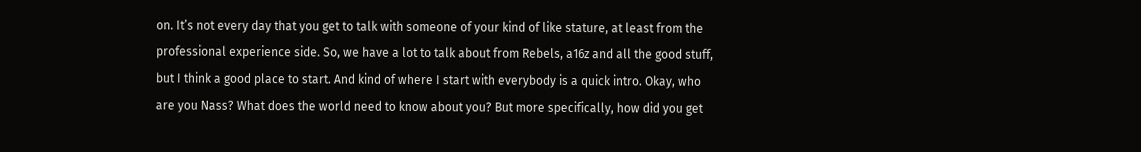on. It’s not every day that you get to talk with someone of your kind of like stature, at least from the professional experience side. So, we have a lot to talk about from Rebels, a16z and all the good stuff, but I think a good place to start. And kind of where I start with everybody is a quick intro. Okay, who are you Nass? What does the world need to know about you? But more specifically, how did you get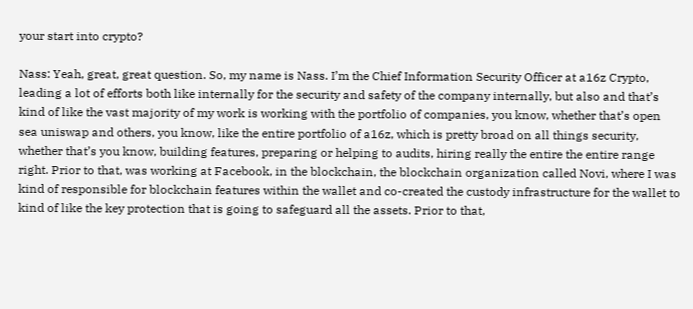your start into crypto?

Nass: Yeah, great, great question. So, my name is Nass. I’m the Chief Information Security Officer at a16z Crypto, leading a lot of efforts both like internally for the security and safety of the company internally, but also and that’s kind of like the vast majority of my work is working with the portfolio of companies, you know, whether that’s open sea uniswap and others, you know, like the entire portfolio of a16z, which is pretty broad on all things security, whether that’s you know, building features, preparing or helping to audits, hiring really the entire the entire range right. Prior to that, was working at Facebook, in the blockchain, the blockchain organization called Novi, where I was kind of responsible for blockchain features within the wallet and co-created the custody infrastructure for the wallet to kind of like the key protection that is going to safeguard all the assets. Prior to that,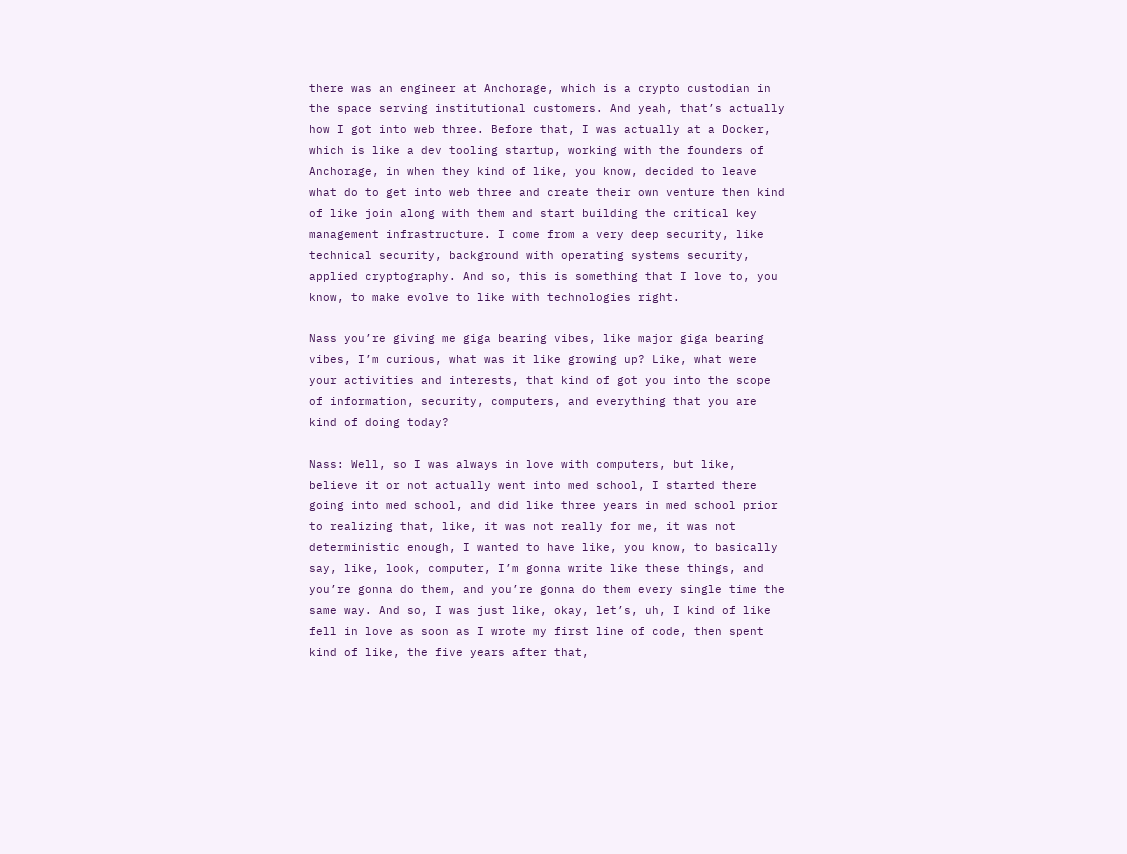there was an engineer at Anchorage, which is a crypto custodian in the space serving institutional customers. And yeah, that’s actually how I got into web three. Before that, I was actually at a Docker, which is like a dev tooling startup, working with the founders of Anchorage, in when they kind of like, you know, decided to leave what do to get into web three and create their own venture then kind of like join along with them and start building the critical key management infrastructure. I come from a very deep security, like technical security, background with operating systems security, applied cryptography. And so, this is something that I love to, you know, to make evolve to like with technologies right.

Nass you’re giving me giga bearing vibes, like major giga bearing vibes, I’m curious, what was it like growing up? Like, what were your activities and interests, that kind of got you into the scope of information, security, computers, and everything that you are kind of doing today?

Nass: Well, so I was always in love with computers, but like, believe it or not actually went into med school, I started there going into med school, and did like three years in med school prior to realizing that, like, it was not really for me, it was not deterministic enough, I wanted to have like, you know, to basically say, like, look, computer, I’m gonna write like these things, and you’re gonna do them, and you’re gonna do them every single time the same way. And so, I was just like, okay, let’s, uh, I kind of like fell in love as soon as I wrote my first line of code, then spent kind of like, the five years after that,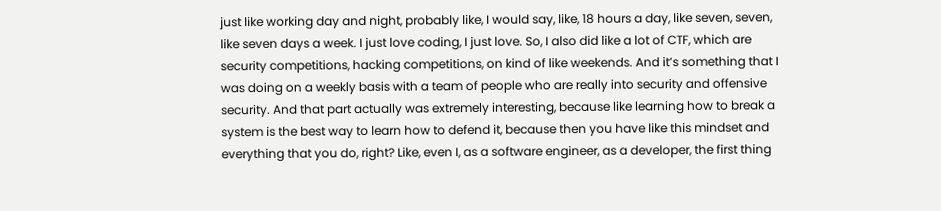just like working day and night, probably like, I would say, like, 18 hours a day, like seven, seven, like seven days a week. I just love coding, I just love. So, I also did like a lot of CTF, which are security competitions, hacking competitions, on kind of like weekends. And it’s something that I was doing on a weekly basis with a team of people who are really into security and offensive security. And that part actually was extremely interesting, because like learning how to break a system is the best way to learn how to defend it, because then you have like this mindset and everything that you do, right? Like, even I, as a software engineer, as a developer, the first thing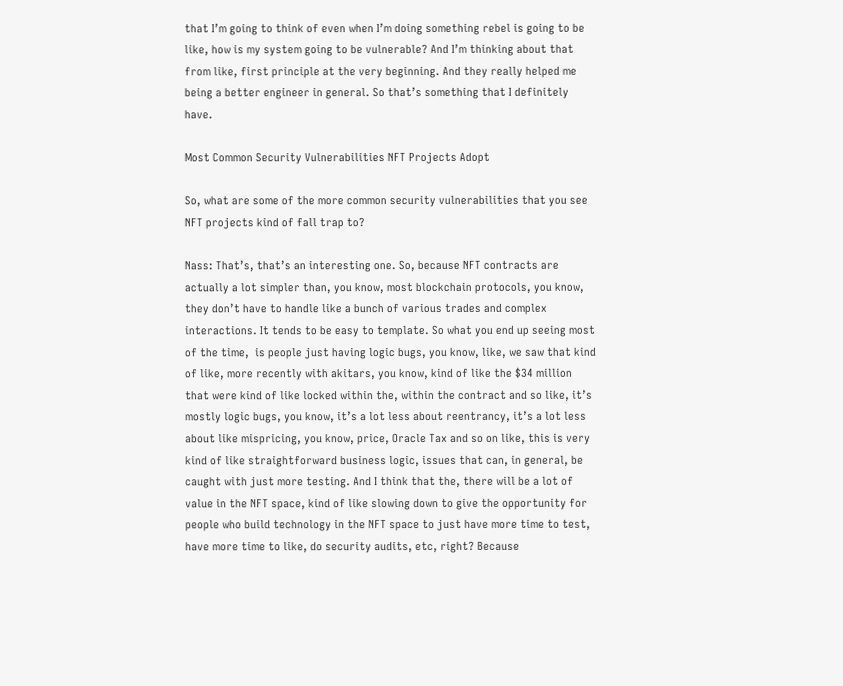that I’m going to think of even when I’m doing something rebel is going to be like, how is my system going to be vulnerable? And I’m thinking about that from like, first principle at the very beginning. And they really helped me being a better engineer in general. So that’s something that I definitely have.

Most Common Security Vulnerabilities NFT Projects Adopt

So, what are some of the more common security vulnerabilities that you see NFT projects kind of fall trap to?

Nass: That’s, that’s an interesting one. So, because NFT contracts are actually a lot simpler than, you know, most blockchain protocols, you know, they don’t have to handle like a bunch of various trades and complex interactions. It tends to be easy to template. So what you end up seeing most of the time,  is people just having logic bugs, you know, like, we saw that kind of like, more recently with akitars, you know, kind of like the $34 million that were kind of like locked within the, within the contract and so like, it’s mostly logic bugs, you know, it’s a lot less about reentrancy, it’s a lot less about like mispricing, you know, price, Oracle Tax and so on like, this is very kind of like straightforward business logic, issues that can, in general, be caught with just more testing. And I think that the, there will be a lot of value in the NFT space, kind of like slowing down to give the opportunity for people who build technology in the NFT space to just have more time to test, have more time to like, do security audits, etc, right? Because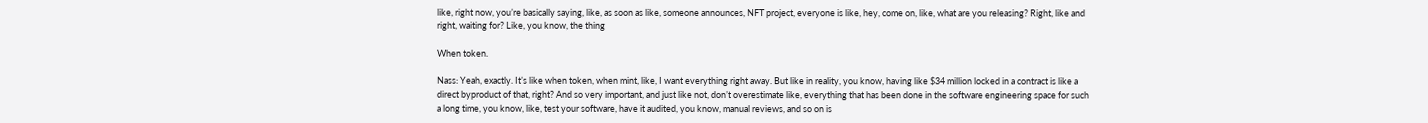like, right now, you’re basically saying, like, as soon as like, someone announces, NFT project, everyone is like, hey, come on, like, what are you releasing? Right, like and right, waiting for? Like, you know, the thing

When token.

Nass: Yeah, exactly. It’s like when token, when mint, like, I want everything right away. But like in reality, you know, having like $34 million locked in a contract is like a direct byproduct of that, right? And so very important, and just like not, don’t overestimate like, everything that has been done in the software engineering space for such a long time, you know, like, test your software, have it audited, you know, manual reviews, and so on is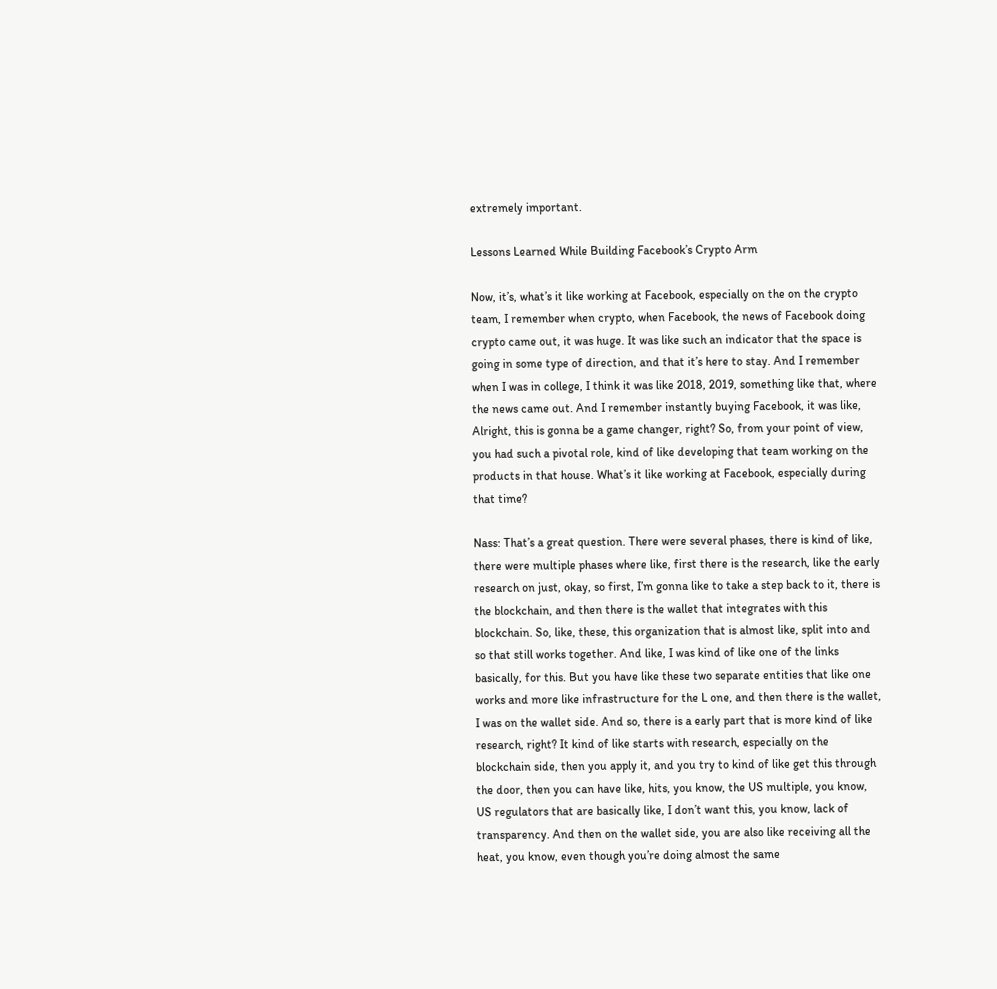extremely important.

Lessons Learned While Building Facebook’s Crypto Arm

Now, it’s, what’s it like working at Facebook, especially on the on the crypto team, I remember when crypto, when Facebook, the news of Facebook doing crypto came out, it was huge. It was like such an indicator that the space is going in some type of direction, and that it’s here to stay. And I remember when I was in college, I think it was like 2018, 2019, something like that, where the news came out. And I remember instantly buying Facebook, it was like, Alright, this is gonna be a game changer, right? So, from your point of view, you had such a pivotal role, kind of like developing that team working on the products in that house. What’s it like working at Facebook, especially during that time?

Nass: That’s a great question. There were several phases, there is kind of like, there were multiple phases where like, first there is the research, like the early research on just, okay, so first, I’m gonna like to take a step back to it, there is the blockchain, and then there is the wallet that integrates with this blockchain. So, like, these, this organization that is almost like, split into and so that still works together. And like, I was kind of like one of the links basically, for this. But you have like these two separate entities that like one works and more like infrastructure for the L one, and then there is the wallet, I was on the wallet side. And so, there is a early part that is more kind of like research, right? It kind of like starts with research, especially on the blockchain side, then you apply it, and you try to kind of like get this through the door, then you can have like, hits, you know, the US multiple, you know, US regulators that are basically like, I don’t want this, you know, lack of transparency. And then on the wallet side, you are also like receiving all the heat, you know, even though you’re doing almost the same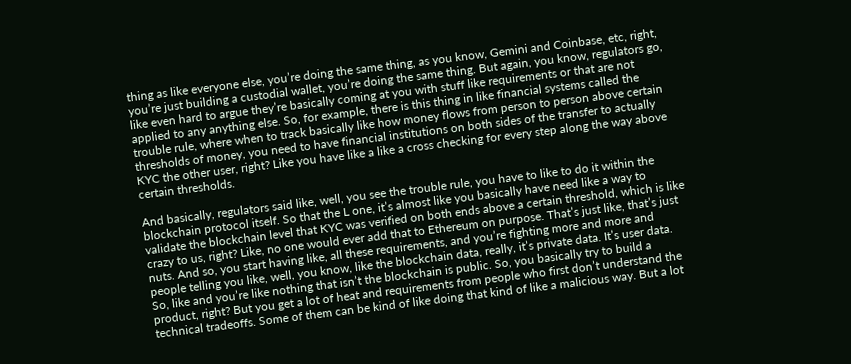thing as like everyone else, you’re doing the same thing, as you know, Gemini and Coinbase, etc, right, you’re just building a custodial wallet, you’re doing the same thing. But again, you know, regulators go, like even hard to argue they’re basically coming at you with stuff like requirements or that are not applied to any anything else. So, for example, there is this thing in like financial systems called the trouble rule, where when to track basically like how money flows from person to person above certain thresholds of money, you need to have financial institutions on both sides of the transfer to actually KYC the other user, right? Like you have like a like a cross checking for every step along the way above certain thresholds.

And basically, regulators said like, well, you see the trouble rule, you have to like to do it within the blockchain protocol itself. So that the L one, it’s almost like you basically have need like a way to validate the blockchain level that KYC was verified on both ends above a certain threshold, which is like crazy to us, right? Like, no one would ever add that to Ethereum on purpose. That’s just like, that’s just nuts. And so, you start having like, all these requirements, and you’re fighting more and more and people telling you like, well, you know, like the blockchain data, really, it’s private data. It’s user data. So, like and you’re like nothing that isn’t the blockchain is public. So, you basically try to build a product, right? But you get a lot of heat and requirements from people who first don’t understand the technical tradeoffs. Some of them can be kind of like doing that kind of like a malicious way. But a lot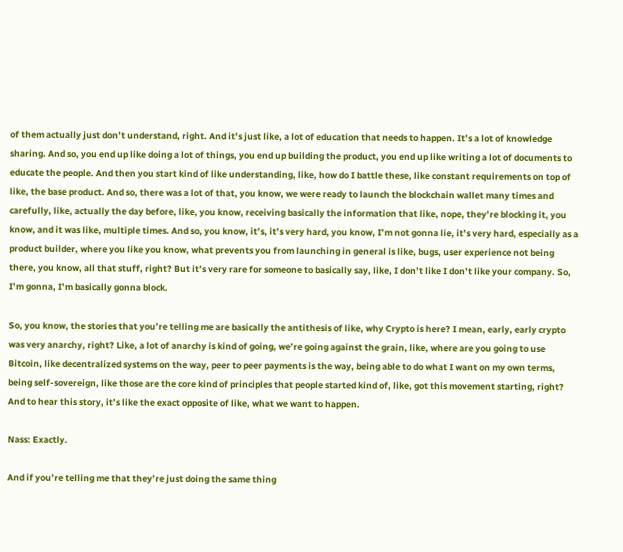of them actually just don’t understand, right. And it’s just like, a lot of education that needs to happen. It’s a lot of knowledge sharing. And so, you end up like doing a lot of things, you end up building the product, you end up like writing a lot of documents to educate the people. And then you start kind of like understanding, like, how do I battle these, like constant requirements on top of like, the base product. And so, there was a lot of that, you know, we were ready to launch the blockchain wallet many times and carefully, like, actually the day before, like, you know, receiving basically the information that like, nope, they’re blocking it, you know, and it was like, multiple times. And so, you know, it’s, it’s very hard, you know, I’m not gonna lie, it’s very hard, especially as a product builder, where you like you know, what prevents you from launching in general is like, bugs, user experience not being there, you know, all that stuff, right? But it’s very rare for someone to basically say, like, I don’t like I don’t like your company. So, I’m gonna, I’m basically gonna block.

So, you know, the stories that you’re telling me are basically the antithesis of like, why Crypto is here? I mean, early, early crypto was very anarchy, right? Like, a lot of anarchy is kind of going, we’re going against the grain, like, where are you going to use Bitcoin, like decentralized systems on the way, peer to peer payments is the way, being able to do what I want on my own terms, being self-sovereign, like those are the core kind of principles that people started kind of, like, got this movement starting, right? And to hear this story, it’s like the exact opposite of like, what we want to happen.

Nass: Exactly.

And if you’re telling me that they’re just doing the same thing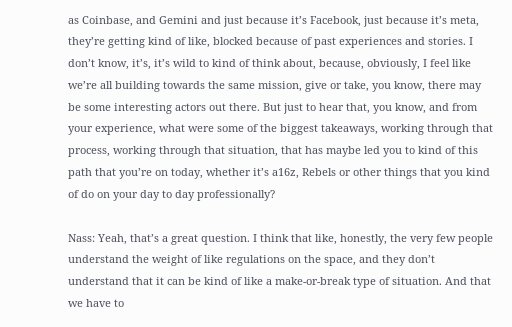as Coinbase, and Gemini and just because it’s Facebook, just because it’s meta, they’re getting kind of like, blocked because of past experiences and stories. I don’t know, it’s, it’s wild to kind of think about, because, obviously, I feel like we’re all building towards the same mission, give or take, you know, there may be some interesting actors out there. But just to hear that, you know, and from your experience, what were some of the biggest takeaways, working through that process, working through that situation, that has maybe led you to kind of this path that you’re on today, whether it’s a16z, Rebels or other things that you kind of do on your day to day professionally?

Nass: Yeah, that’s a great question. I think that like, honestly, the very few people understand the weight of like regulations on the space, and they don’t understand that it can be kind of like a make-or-break type of situation. And that we have to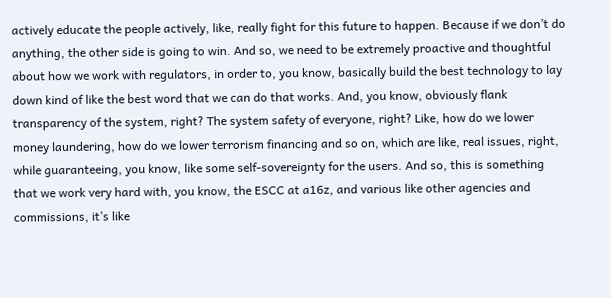actively educate the people actively, like, really fight for this future to happen. Because if we don’t do anything, the other side is going to win. And so, we need to be extremely proactive and thoughtful about how we work with regulators, in order to, you know, basically build the best technology to lay down kind of like the best word that we can do that works. And, you know, obviously flank transparency of the system, right? The system safety of everyone, right? Like, how do we lower money laundering, how do we lower terrorism financing and so on, which are like, real issues, right, while guaranteeing, you know, like some self-sovereignty for the users. And so, this is something that we work very hard with, you know, the ESCC at a16z, and various like other agencies and commissions, it’s like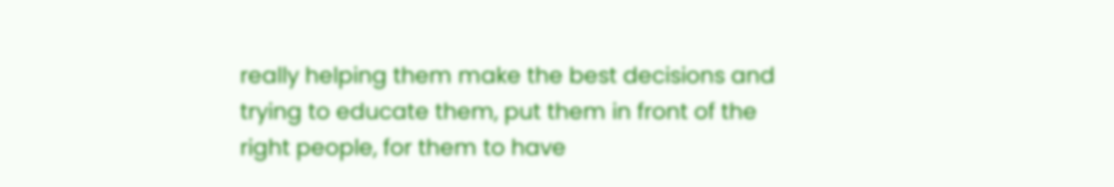really helping them make the best decisions and trying to educate them, put them in front of the right people, for them to have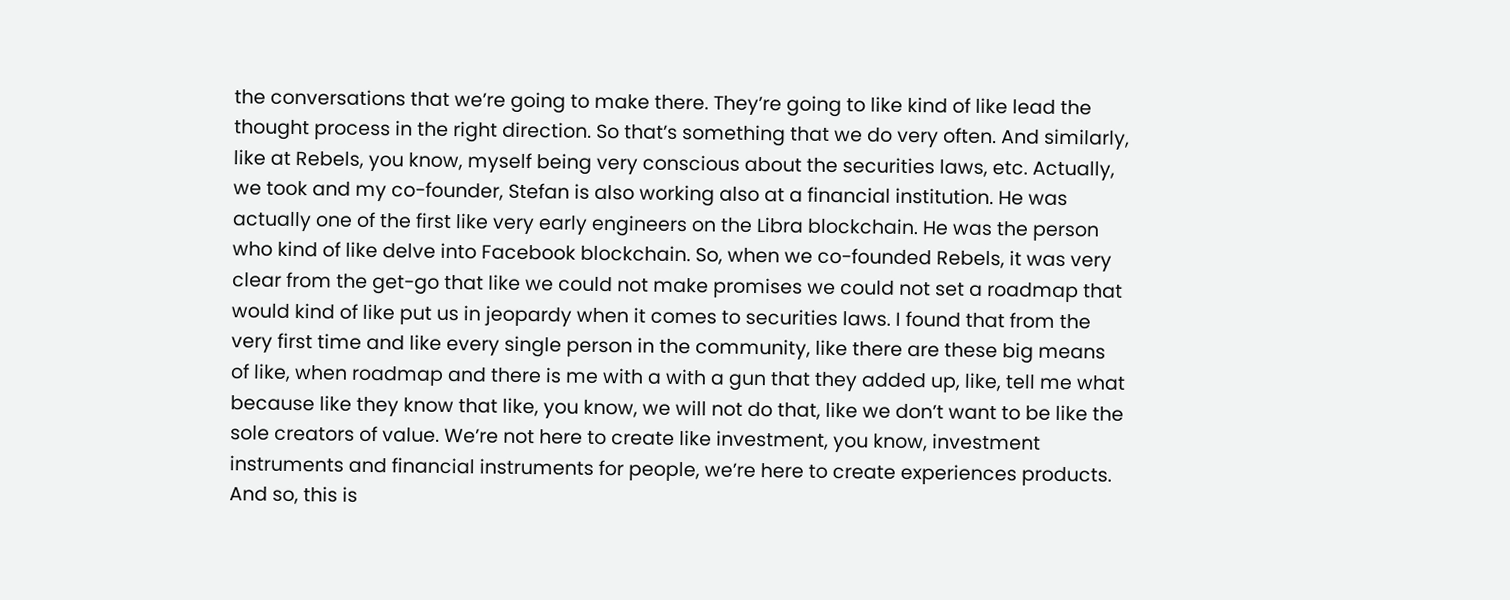the conversations that we’re going to make there. They’re going to like kind of like lead the thought process in the right direction. So that’s something that we do very often. And similarly, like at Rebels, you know, myself being very conscious about the securities laws, etc. Actually, we took and my co-founder, Stefan is also working also at a financial institution. He was actually one of the first like very early engineers on the Libra blockchain. He was the person who kind of like delve into Facebook blockchain. So, when we co-founded Rebels, it was very clear from the get-go that like we could not make promises we could not set a roadmap that would kind of like put us in jeopardy when it comes to securities laws. I found that from the very first time and like every single person in the community, like there are these big means of like, when roadmap and there is me with a with a gun that they added up, like, tell me what because like they know that like, you know, we will not do that, like we don’t want to be like the sole creators of value. We’re not here to create like investment, you know, investment instruments and financial instruments for people, we’re here to create experiences products. And so, this is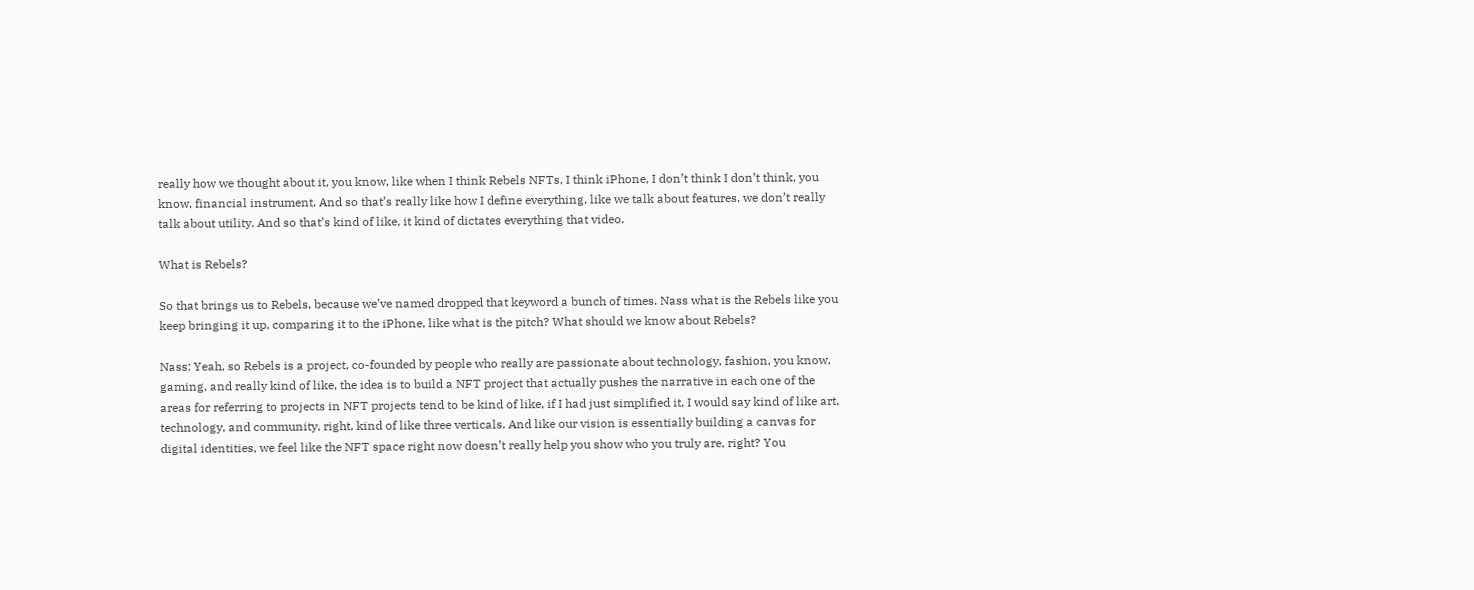really how we thought about it, you know, like when I think Rebels NFTs, I think iPhone, I don’t think I don’t think, you know, financial instrument. And so that’s really like how I define everything, like we talk about features, we don’t really talk about utility. And so that’s kind of like, it kind of dictates everything that video.

What is Rebels?

So that brings us to Rebels, because we’ve named dropped that keyword a bunch of times. Nass what is the Rebels like you keep bringing it up, comparing it to the iPhone, like what is the pitch? What should we know about Rebels?

Nass: Yeah, so Rebels is a project, co-founded by people who really are passionate about technology, fashion, you know, gaming, and really kind of like, the idea is to build a NFT project that actually pushes the narrative in each one of the areas for referring to projects in NFT projects tend to be kind of like, if I had just simplified it, I would say kind of like art, technology, and community, right, kind of like three verticals. And like our vision is essentially building a canvas for digital identities, we feel like the NFT space right now doesn’t really help you show who you truly are, right? You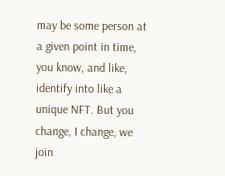may be some person at a given point in time, you know, and like, identify into like a unique NFT. But you change, I change, we join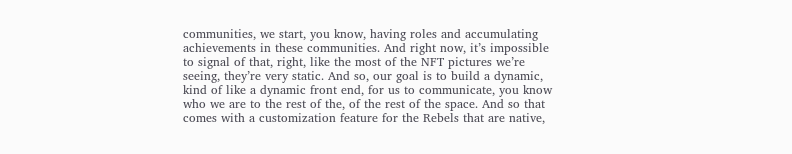communities, we start, you know, having roles and accumulating achievements in these communities. And right now, it’s impossible to signal of that, right, like the most of the NFT pictures we’re seeing, they’re very static. And so, our goal is to build a dynamic, kind of like a dynamic front end, for us to communicate, you know who we are to the rest of the, of the rest of the space. And so that comes with a customization feature for the Rebels that are native,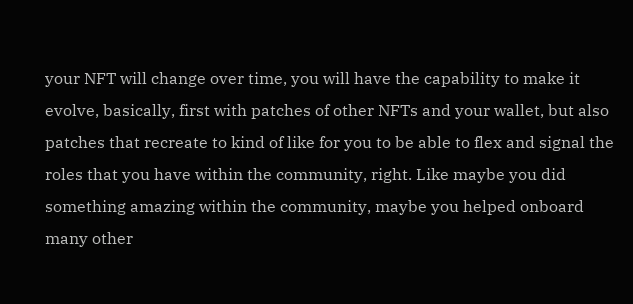your NFT will change over time, you will have the capability to make it evolve, basically, first with patches of other NFTs and your wallet, but also patches that recreate to kind of like for you to be able to flex and signal the roles that you have within the community, right. Like maybe you did something amazing within the community, maybe you helped onboard many other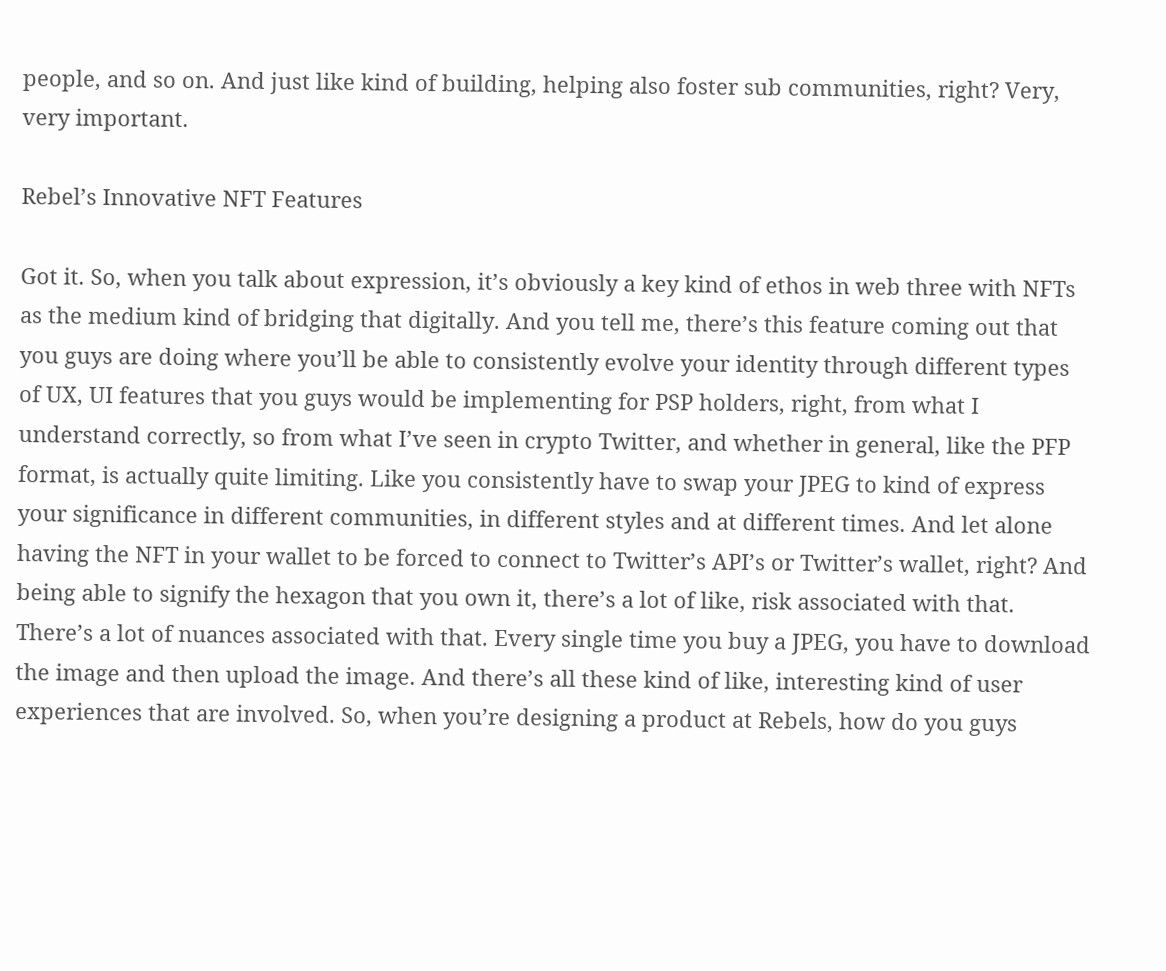people, and so on. And just like kind of building, helping also foster sub communities, right? Very, very important.

Rebel’s Innovative NFT Features

Got it. So, when you talk about expression, it’s obviously a key kind of ethos in web three with NFTs as the medium kind of bridging that digitally. And you tell me, there’s this feature coming out that you guys are doing where you’ll be able to consistently evolve your identity through different types of UX, UI features that you guys would be implementing for PSP holders, right, from what I understand correctly, so from what I’ve seen in crypto Twitter, and whether in general, like the PFP format, is actually quite limiting. Like you consistently have to swap your JPEG to kind of express your significance in different communities, in different styles and at different times. And let alone having the NFT in your wallet to be forced to connect to Twitter’s API’s or Twitter’s wallet, right? And being able to signify the hexagon that you own it, there’s a lot of like, risk associated with that. There’s a lot of nuances associated with that. Every single time you buy a JPEG, you have to download the image and then upload the image. And there’s all these kind of like, interesting kind of user experiences that are involved. So, when you’re designing a product at Rebels, how do you guys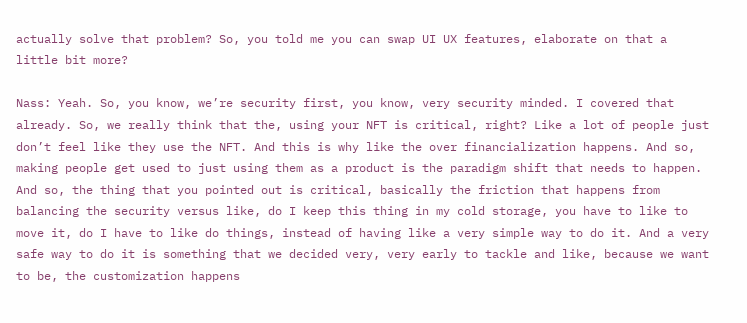actually solve that problem? So, you told me you can swap UI UX features, elaborate on that a little bit more?

Nass: Yeah. So, you know, we’re security first, you know, very security minded. I covered that already. So, we really think that the, using your NFT is critical, right? Like a lot of people just don’t feel like they use the NFT. And this is why like the over financialization happens. And so, making people get used to just using them as a product is the paradigm shift that needs to happen. And so, the thing that you pointed out is critical, basically the friction that happens from balancing the security versus like, do I keep this thing in my cold storage, you have to like to move it, do I have to like do things, instead of having like a very simple way to do it. And a very safe way to do it is something that we decided very, very early to tackle and like, because we want to be, the customization happens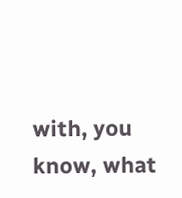with, you know, what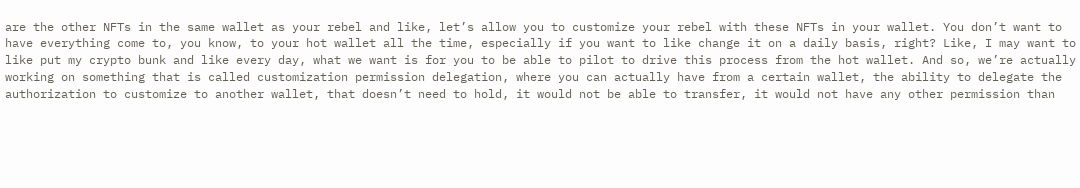are the other NFTs in the same wallet as your rebel and like, let’s allow you to customize your rebel with these NFTs in your wallet. You don’t want to have everything come to, you know, to your hot wallet all the time, especially if you want to like change it on a daily basis, right? Like, I may want to like put my crypto bunk and like every day, what we want is for you to be able to pilot to drive this process from the hot wallet. And so, we’re actually working on something that is called customization permission delegation, where you can actually have from a certain wallet, the ability to delegate the authorization to customize to another wallet, that doesn’t need to hold, it would not be able to transfer, it would not have any other permission than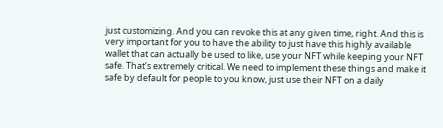just customizing. And you can revoke this at any given time, right. And this is very important for you to have the ability to just have this highly available wallet that can actually be used to like, use your NFT while keeping your NFT safe. That’s extremely critical. We need to implement these things and make it safe by default for people to you know, just use their NFT on a daily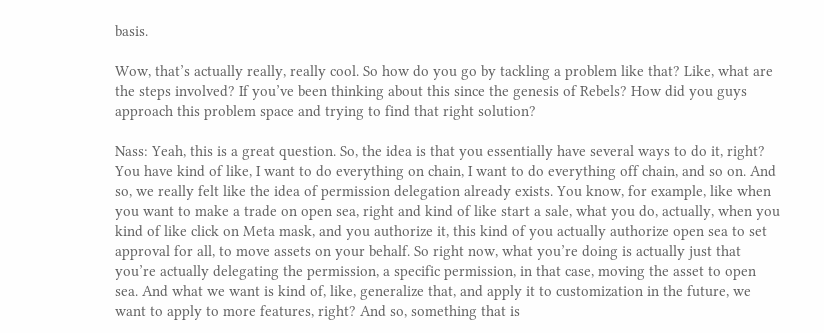basis.

Wow, that’s actually really, really cool. So how do you go by tackling a problem like that? Like, what are the steps involved? If you’ve been thinking about this since the genesis of Rebels? How did you guys approach this problem space and trying to find that right solution?

Nass: Yeah, this is a great question. So, the idea is that you essentially have several ways to do it, right? You have kind of like, I want to do everything on chain, I want to do everything off chain, and so on. And so, we really felt like the idea of permission delegation already exists. You know, for example, like when you want to make a trade on open sea, right and kind of like start a sale, what you do, actually, when you kind of like click on Meta mask, and you authorize it, this kind of you actually authorize open sea to set approval for all, to move assets on your behalf. So right now, what you’re doing is actually just that you’re actually delegating the permission, a specific permission, in that case, moving the asset to open sea. And what we want is kind of, like, generalize that, and apply it to customization in the future, we want to apply to more features, right? And so, something that is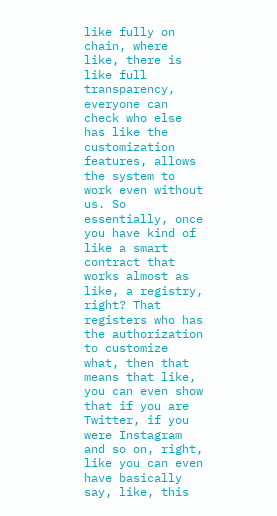like fully on chain, where like, there is like full transparency, everyone can check who else has like the customization features, allows the system to work even without us. So essentially, once you have kind of like a smart contract that works almost as like, a registry, right? That registers who has the authorization to customize what, then that means that like, you can even show that if you are Twitter, if you were Instagram and so on, right, like you can even have basically say, like, this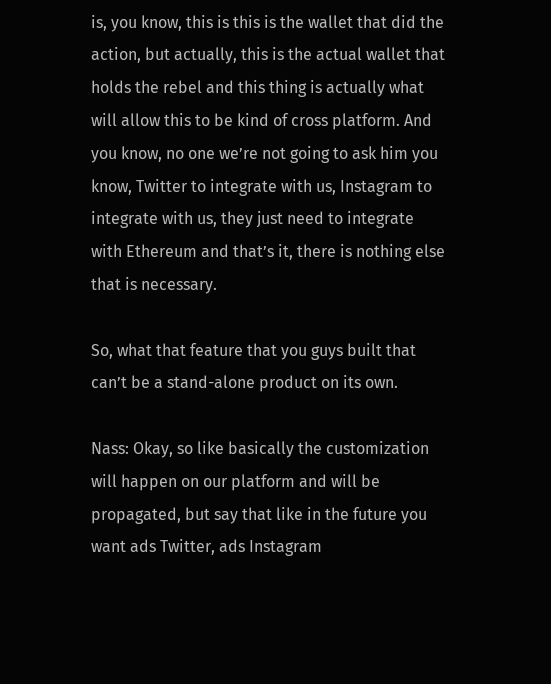is, you know, this is this is the wallet that did the action, but actually, this is the actual wallet that holds the rebel and this thing is actually what will allow this to be kind of cross platform. And you know, no one we’re not going to ask him you know, Twitter to integrate with us, Instagram to integrate with us, they just need to integrate with Ethereum and that’s it, there is nothing else that is necessary.

So, what that feature that you guys built that can’t be a stand-alone product on its own.

Nass: Okay, so like basically the customization will happen on our platform and will be propagated, but say that like in the future you want ads Twitter, ads Instagram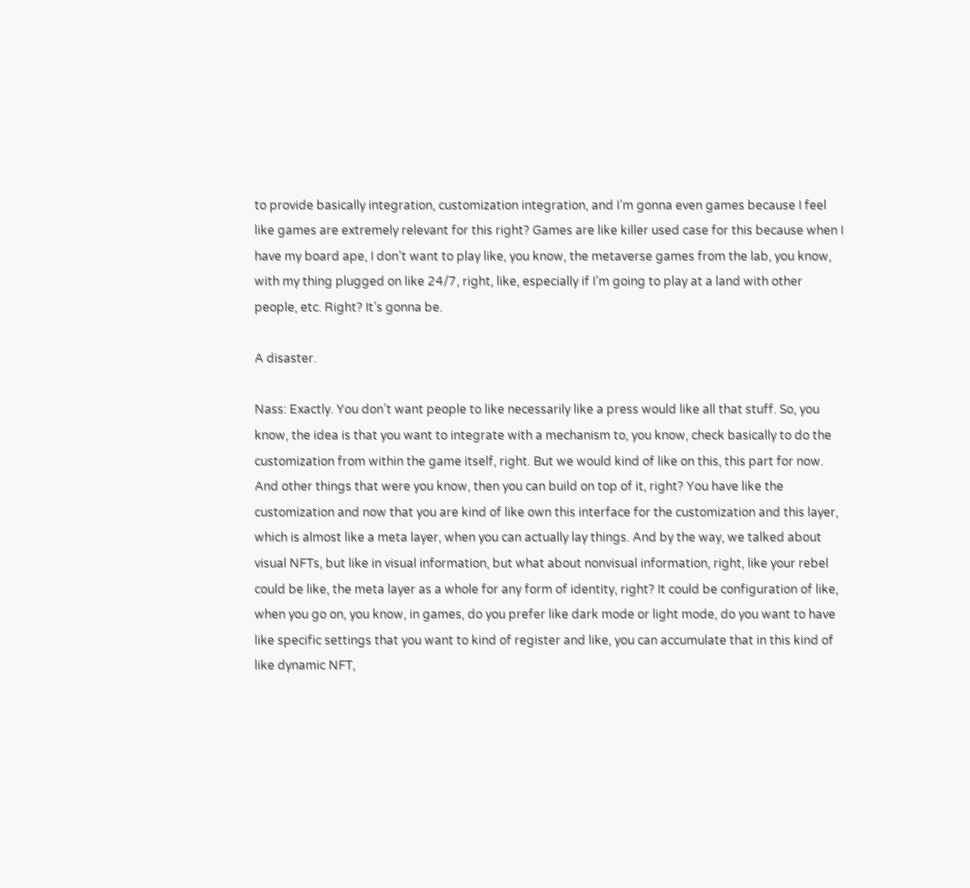to provide basically integration, customization integration, and I’m gonna even games because I feel like games are extremely relevant for this right? Games are like killer used case for this because when I have my board ape, I don’t want to play like, you know, the metaverse games from the lab, you know, with my thing plugged on like 24/7, right, like, especially if I’m going to play at a land with other people, etc. Right? It’s gonna be.

A disaster.

Nass: Exactly. You don’t want people to like necessarily like a press would like all that stuff. So, you know, the idea is that you want to integrate with a mechanism to, you know, check basically to do the customization from within the game itself, right. But we would kind of like on this, this part for now. And other things that were you know, then you can build on top of it, right? You have like the customization and now that you are kind of like own this interface for the customization and this layer, which is almost like a meta layer, when you can actually lay things. And by the way, we talked about visual NFTs, but like in visual information, but what about nonvisual information, right, like your rebel could be like, the meta layer as a whole for any form of identity, right? It could be configuration of like, when you go on, you know, in games, do you prefer like dark mode or light mode, do you want to have like specific settings that you want to kind of register and like, you can accumulate that in this kind of like dynamic NFT,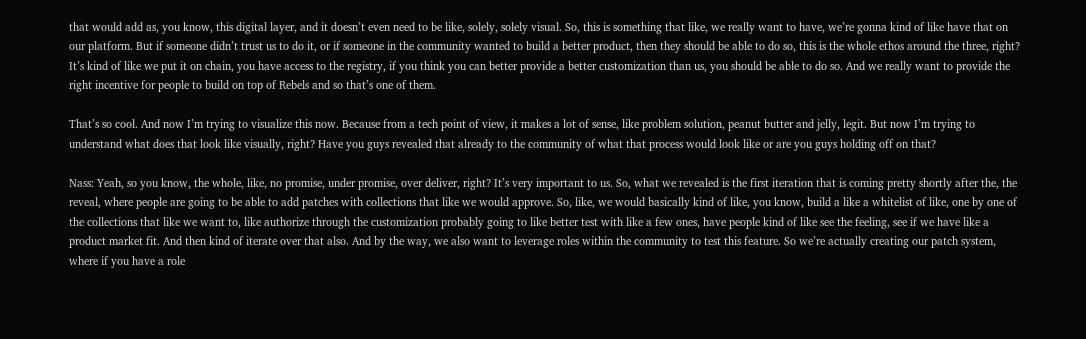that would add as, you know, this digital layer, and it doesn’t even need to be like, solely, solely visual. So, this is something that like, we really want to have, we’re gonna kind of like have that on our platform. But if someone didn’t trust us to do it, or if someone in the community wanted to build a better product, then they should be able to do so, this is the whole ethos around the three, right? It’s kind of like we put it on chain, you have access to the registry, if you think you can better provide a better customization than us, you should be able to do so. And we really want to provide the right incentive for people to build on top of Rebels and so that’s one of them.

That’s so cool. And now I’m trying to visualize this now. Because from a tech point of view, it makes a lot of sense, like problem solution, peanut butter and jelly, legit. But now I’m trying to understand what does that look like visually, right? Have you guys revealed that already to the community of what that process would look like or are you guys holding off on that?

Nass: Yeah, so you know, the whole, like, no promise, under promise, over deliver, right? It’s very important to us. So, what we revealed is the first iteration that is coming pretty shortly after the, the reveal, where people are going to be able to add patches with collections that like we would approve. So, like, we would basically kind of like, you know, build a like a whitelist of like, one by one of the collections that like we want to, like authorize through the customization probably going to like better test with like a few ones, have people kind of like see the feeling, see if we have like a product market fit. And then kind of iterate over that also. And by the way, we also want to leverage roles within the community to test this feature. So we’re actually creating our patch system, where if you have a role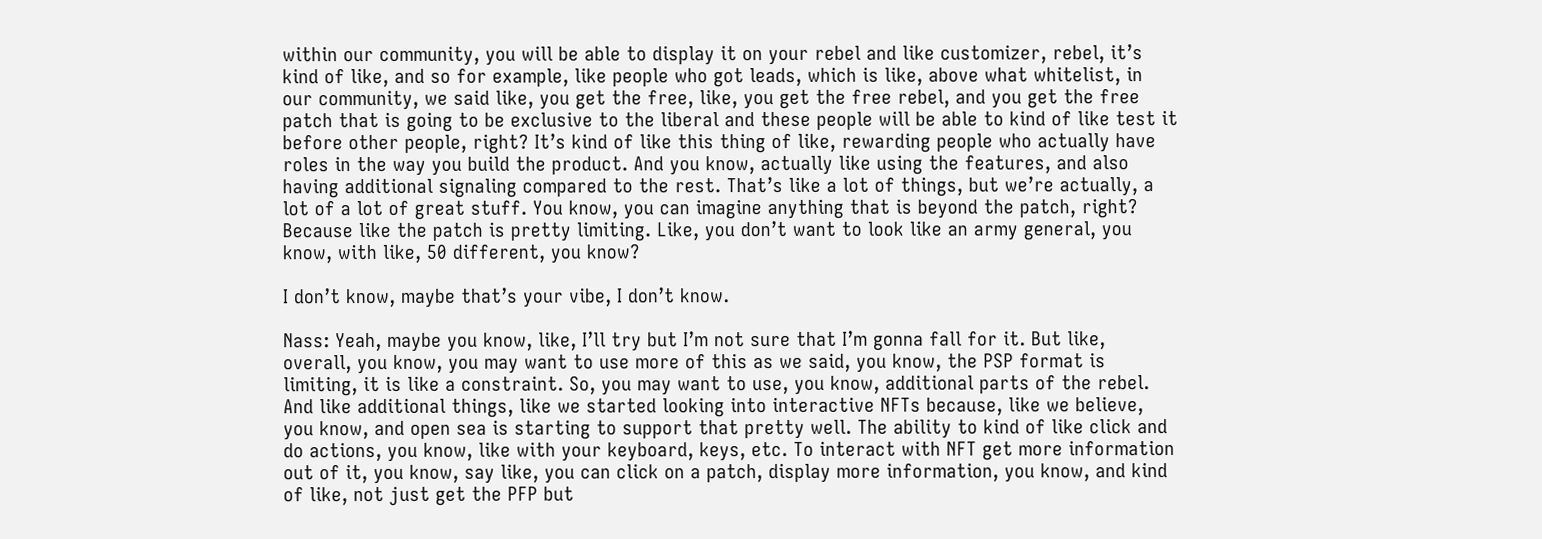within our community, you will be able to display it on your rebel and like customizer, rebel, it’s kind of like, and so for example, like people who got leads, which is like, above what whitelist, in our community, we said like, you get the free, like, you get the free rebel, and you get the free patch that is going to be exclusive to the liberal and these people will be able to kind of like test it before other people, right? It’s kind of like this thing of like, rewarding people who actually have roles in the way you build the product. And you know, actually like using the features, and also having additional signaling compared to the rest. That’s like a lot of things, but we’re actually, a lot of a lot of great stuff. You know, you can imagine anything that is beyond the patch, right? Because like the patch is pretty limiting. Like, you don’t want to look like an army general, you know, with like, 50 different, you know?

I don’t know, maybe that’s your vibe, I don’t know.

Nass: Yeah, maybe you know, like, I’ll try but I’m not sure that I’m gonna fall for it. But like, overall, you know, you may want to use more of this as we said, you know, the PSP format is limiting, it is like a constraint. So, you may want to use, you know, additional parts of the rebel. And like additional things, like we started looking into interactive NFTs because, like we believe, you know, and open sea is starting to support that pretty well. The ability to kind of like click and do actions, you know, like with your keyboard, keys, etc. To interact with NFT get more information out of it, you know, say like, you can click on a patch, display more information, you know, and kind of like, not just get the PFP but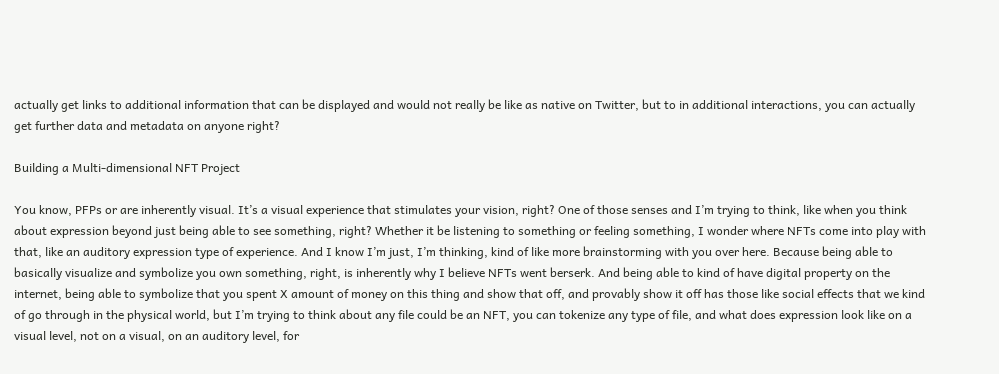actually get links to additional information that can be displayed and would not really be like as native on Twitter, but to in additional interactions, you can actually get further data and metadata on anyone right?

Building a Multi-dimensional NFT Project

You know, PFPs or are inherently visual. It’s a visual experience that stimulates your vision, right? One of those senses and I’m trying to think, like when you think about expression beyond just being able to see something, right? Whether it be listening to something or feeling something, I wonder where NFTs come into play with that, like an auditory expression type of experience. And I know I’m just, I’m thinking, kind of like more brainstorming with you over here. Because being able to basically visualize and symbolize you own something, right, is inherently why I believe NFTs went berserk. And being able to kind of have digital property on the internet, being able to symbolize that you spent X amount of money on this thing and show that off, and provably show it off has those like social effects that we kind of go through in the physical world, but I’m trying to think about any file could be an NFT, you can tokenize any type of file, and what does expression look like on a visual level, not on a visual, on an auditory level, for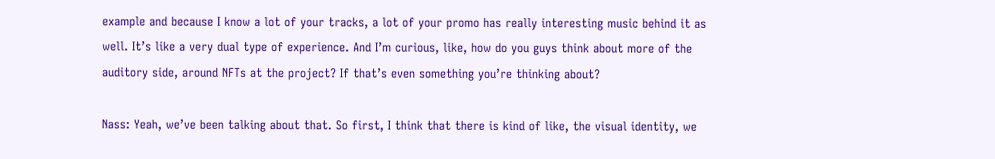example and because I know a lot of your tracks, a lot of your promo has really interesting music behind it as well. It’s like a very dual type of experience. And I’m curious, like, how do you guys think about more of the auditory side, around NFTs at the project? If that’s even something you’re thinking about?

Nass: Yeah, we’ve been talking about that. So first, I think that there is kind of like, the visual identity, we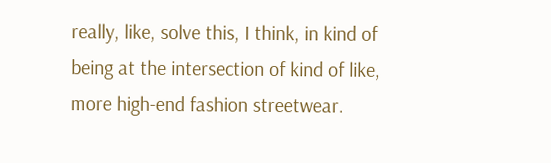really, like, solve this, I think, in kind of being at the intersection of kind of like, more high-end fashion streetwear.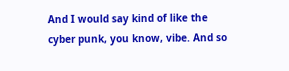And I would say kind of like the cyber punk, you know, vibe. And so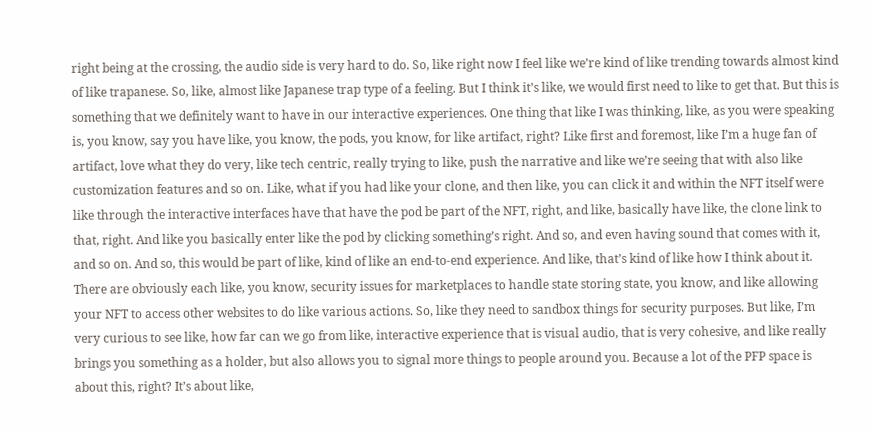right being at the crossing, the audio side is very hard to do. So, like right now I feel like we’re kind of like trending towards almost kind of like trapanese. So, like, almost like Japanese trap type of a feeling. But I think it’s like, we would first need to like to get that. But this is something that we definitely want to have in our interactive experiences. One thing that like I was thinking, like, as you were speaking is, you know, say you have like, you know, the pods, you know, for like artifact, right? Like first and foremost, like I’m a huge fan of artifact, love what they do very, like tech centric, really trying to like, push the narrative and like we’re seeing that with also like customization features and so on. Like, what if you had like your clone, and then like, you can click it and within the NFT itself were like through the interactive interfaces have that have the pod be part of the NFT, right, and like, basically have like, the clone link to that, right. And like you basically enter like the pod by clicking something’s right. And so, and even having sound that comes with it, and so on. And so, this would be part of like, kind of like an end-to-end experience. And like, that’s kind of like how I think about it. There are obviously each like, you know, security issues for marketplaces to handle state storing state, you know, and like allowing your NFT to access other websites to do like various actions. So, like they need to sandbox things for security purposes. But like, I’m very curious to see like, how far can we go from like, interactive experience that is visual audio, that is very cohesive, and like really brings you something as a holder, but also allows you to signal more things to people around you. Because a lot of the PFP space is about this, right? It’s about like,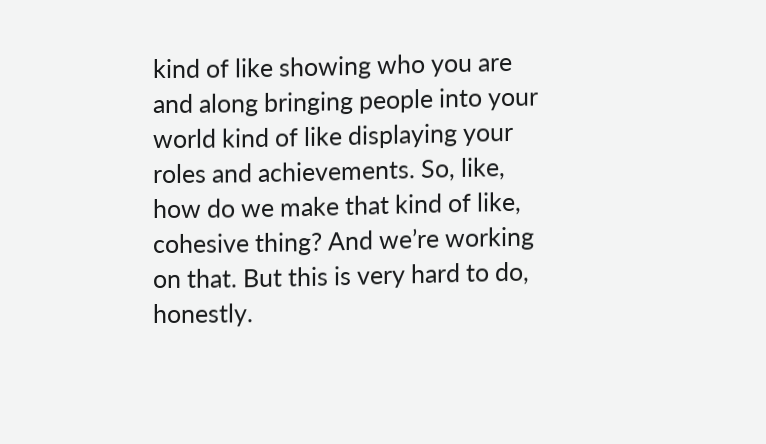kind of like showing who you are and along bringing people into your world kind of like displaying your roles and achievements. So, like, how do we make that kind of like, cohesive thing? And we’re working on that. But this is very hard to do, honestly.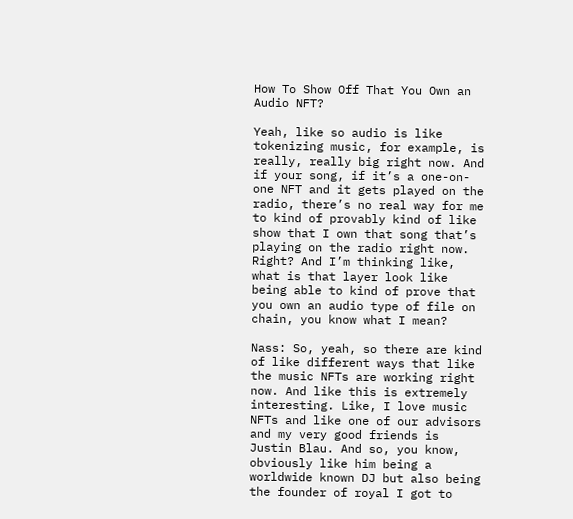How To Show Off That You Own an Audio NFT?

Yeah, like so audio is like tokenizing music, for example, is really, really big right now. And if your song, if it’s a one-on-one NFT and it gets played on the radio, there’s no real way for me to kind of provably kind of like show that I own that song that’s playing on the radio right now. Right? And I’m thinking like, what is that layer look like being able to kind of prove that you own an audio type of file on chain, you know what I mean?

Nass: So, yeah, so there are kind of like different ways that like the music NFTs are working right now. And like this is extremely interesting. Like, I love music NFTs and like one of our advisors and my very good friends is Justin Blau. And so, you know, obviously like him being a worldwide known DJ but also being the founder of royal I got to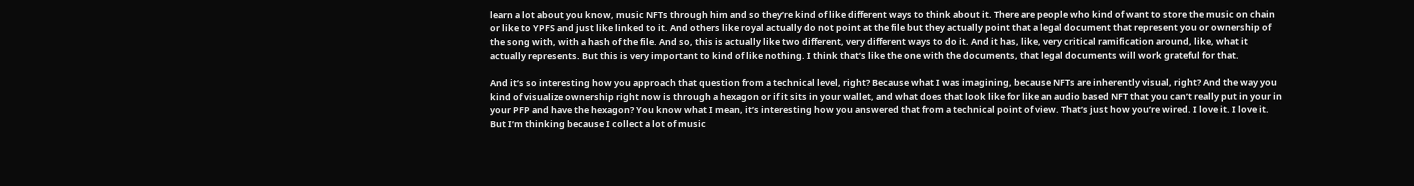learn a lot about you know, music NFTs through him and so they’re kind of like different ways to think about it. There are people who kind of want to store the music on chain or like to YPFS and just like linked to it. And others like royal actually do not point at the file but they actually point that a legal document that represent you or ownership of the song with, with a hash of the file. And so, this is actually like two different, very different ways to do it. And it has, like, very critical ramification around, like, what it actually represents. But this is very important to kind of like nothing. I think that’s like the one with the documents, that legal documents will work grateful for that.

And it’s so interesting how you approach that question from a technical level, right? Because what I was imagining, because NFTs are inherently visual, right? And the way you kind of visualize ownership right now is through a hexagon or if it sits in your wallet, and what does that look like for like an audio based NFT that you can’t really put in your in your PFP and have the hexagon? You know what I mean, it’s interesting how you answered that from a technical point of view. That’s just how you’re wired. I love it. I love it. But I’m thinking because I collect a lot of music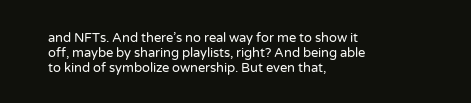and NFTs. And there’s no real way for me to show it off, maybe by sharing playlists, right? And being able to kind of symbolize ownership. But even that,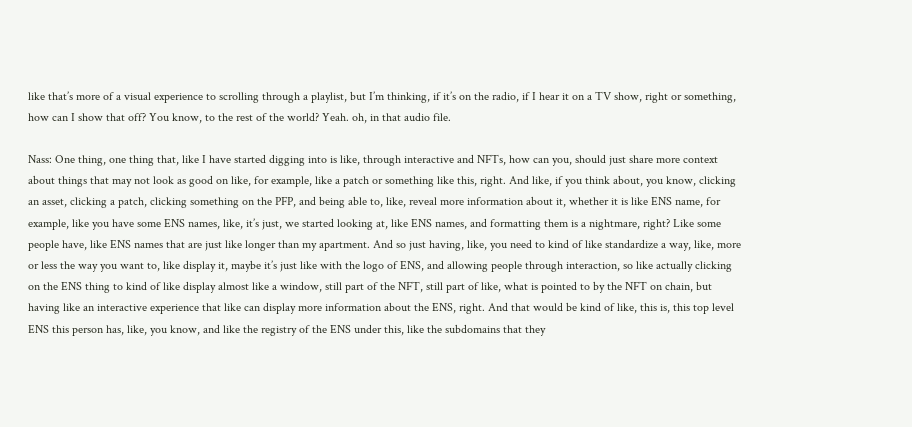like that’s more of a visual experience to scrolling through a playlist, but I’m thinking, if it’s on the radio, if I hear it on a TV show, right or something, how can I show that off? You know, to the rest of the world? Yeah. oh, in that audio file.

Nass: One thing, one thing that, like I have started digging into is like, through interactive and NFTs, how can you, should just share more context about things that may not look as good on like, for example, like a patch or something like this, right. And like, if you think about, you know, clicking an asset, clicking a patch, clicking something on the PFP, and being able to, like, reveal more information about it, whether it is like ENS name, for example, like you have some ENS names, like, it’s just, we started looking at, like ENS names, and formatting them is a nightmare, right? Like some people have, like ENS names that are just like longer than my apartment. And so just having, like, you need to kind of like standardize a way, like, more or less the way you want to, like display it, maybe it’s just like with the logo of ENS, and allowing people through interaction, so like actually clicking on the ENS thing to kind of like display almost like a window, still part of the NFT, still part of like, what is pointed to by the NFT on chain, but having like an interactive experience that like can display more information about the ENS, right. And that would be kind of like, this is, this top level ENS this person has, like, you know, and like the registry of the ENS under this, like the subdomains that they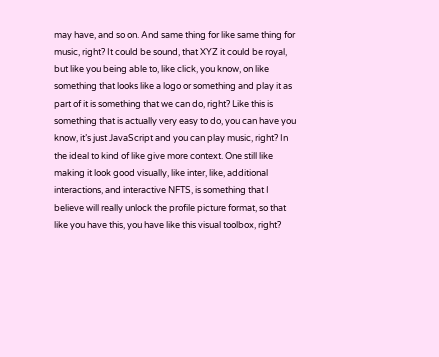may have, and so on. And same thing for like same thing for music, right? It could be sound, that XYZ it could be royal, but like you being able to, like click, you know, on like something that looks like a logo or something and play it as part of it is something that we can do, right? Like this is something that is actually very easy to do, you can have you know, it’s just JavaScript and you can play music, right? In the ideal to kind of like give more context. One still like making it look good visually, like inter, like, additional interactions, and interactive NFTS, is something that I believe will really unlock the profile picture format, so that like you have this, you have like this visual toolbox, right?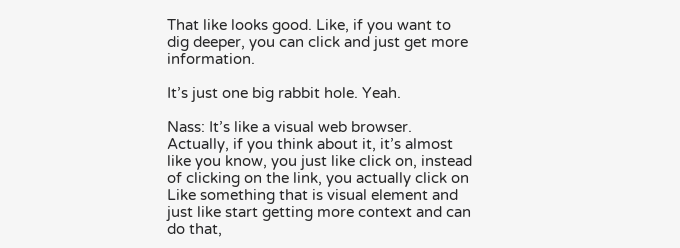That like looks good. Like, if you want to dig deeper, you can click and just get more information.

It’s just one big rabbit hole. Yeah.

Nass: It’s like a visual web browser. Actually, if you think about it, it’s almost like you know, you just like click on, instead of clicking on the link, you actually click on Like something that is visual element and just like start getting more context and can do that,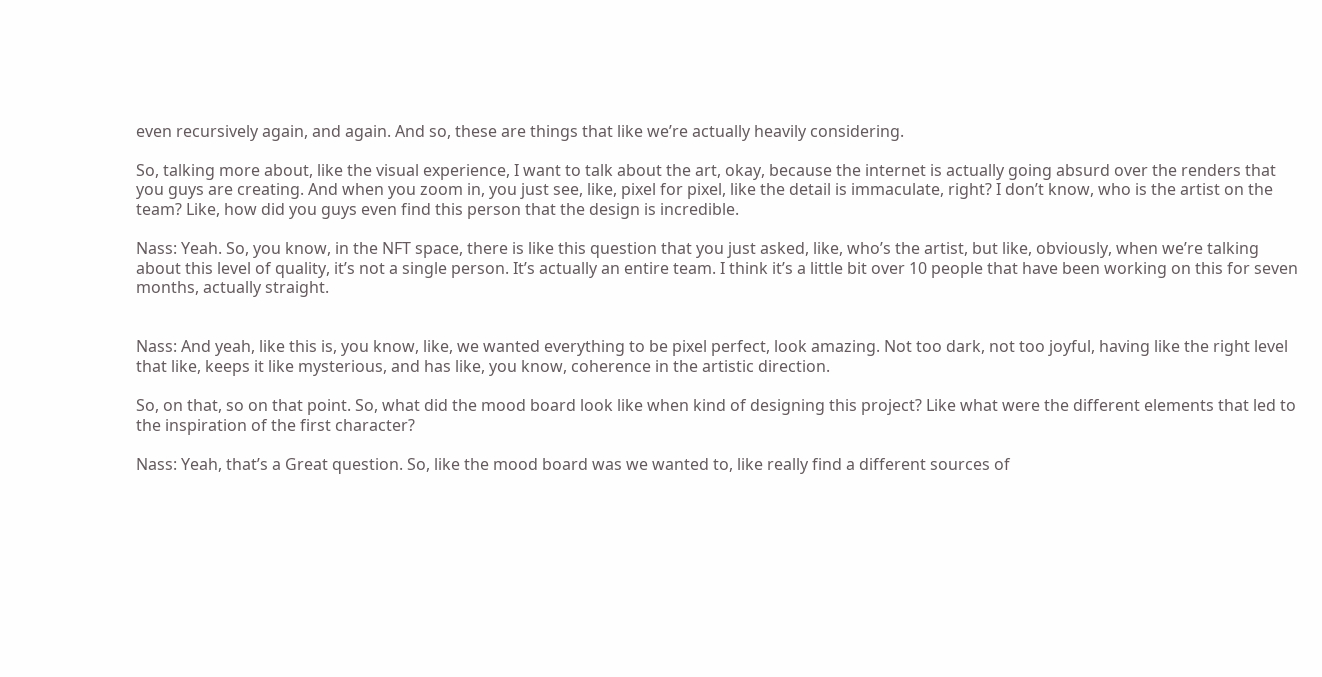even recursively again, and again. And so, these are things that like we’re actually heavily considering.

So, talking more about, like the visual experience, I want to talk about the art, okay, because the internet is actually going absurd over the renders that you guys are creating. And when you zoom in, you just see, like, pixel for pixel, like the detail is immaculate, right? I don’t know, who is the artist on the team? Like, how did you guys even find this person that the design is incredible.

Nass: Yeah. So, you know, in the NFT space, there is like this question that you just asked, like, who’s the artist, but like, obviously, when we’re talking about this level of quality, it’s not a single person. It’s actually an entire team. I think it’s a little bit over 10 people that have been working on this for seven months, actually straight.


Nass: And yeah, like this is, you know, like, we wanted everything to be pixel perfect, look amazing. Not too dark, not too joyful, having like the right level that like, keeps it like mysterious, and has like, you know, coherence in the artistic direction.

So, on that, so on that point. So, what did the mood board look like when kind of designing this project? Like what were the different elements that led to the inspiration of the first character?

Nass: Yeah, that’s a Great question. So, like the mood board was we wanted to, like really find a different sources of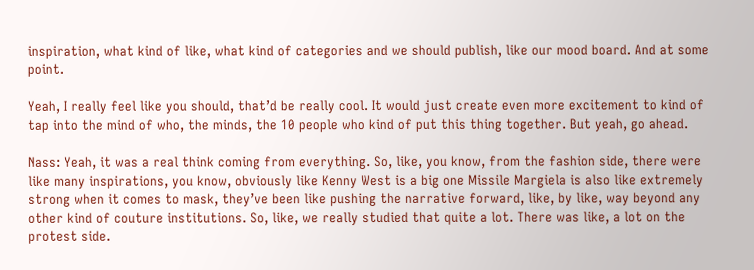inspiration, what kind of like, what kind of categories and we should publish, like our mood board. And at some point.

Yeah, I really feel like you should, that’d be really cool. It would just create even more excitement to kind of tap into the mind of who, the minds, the 10 people who kind of put this thing together. But yeah, go ahead.

Nass: Yeah, it was a real think coming from everything. So, like, you know, from the fashion side, there were like many inspirations, you know, obviously like Kenny West is a big one Missile Margiela is also like extremely strong when it comes to mask, they’ve been like pushing the narrative forward, like, by like, way beyond any other kind of couture institutions. So, like, we really studied that quite a lot. There was like, a lot on the protest side.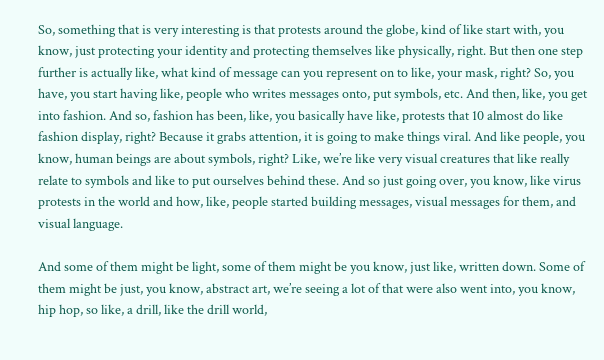So, something that is very interesting is that protests around the globe, kind of like start with, you know, just protecting your identity and protecting themselves like physically, right. But then one step further is actually like, what kind of message can you represent on to like, your mask, right? So, you have, you start having like, people who writes messages onto, put symbols, etc. And then, like, you get into fashion. And so, fashion has been, like, you basically have like, protests that 10 almost do like fashion display, right? Because it grabs attention, it is going to make things viral. And like people, you know, human beings are about symbols, right? Like, we’re like very visual creatures that like really relate to symbols and like to put ourselves behind these. And so just going over, you know, like virus protests in the world and how, like, people started building messages, visual messages for them, and visual language.

And some of them might be light, some of them might be you know, just like, written down. Some of them might be just, you know, abstract art, we’re seeing a lot of that were also went into, you know, hip hop, so like, a drill, like the drill world,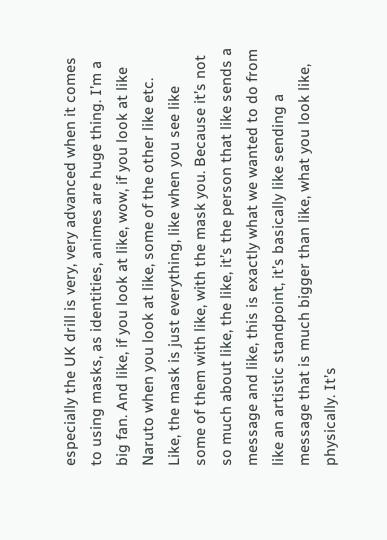especially the UK drill is very, very advanced when it comes to using masks, as identities, animes are huge thing. I’m a big fan. And like, if you look at like, wow, if you look at like Naruto when you look at like, some of the other like etc. Like, the mask is just everything, like when you see like some of them with like, with the mask you. Because it’s not so much about like, the like, it’s the person that like sends a message and like, this is exactly what we wanted to do from like an artistic standpoint, it’s basically like sending a message that is much bigger than like, what you look like, physically. It’s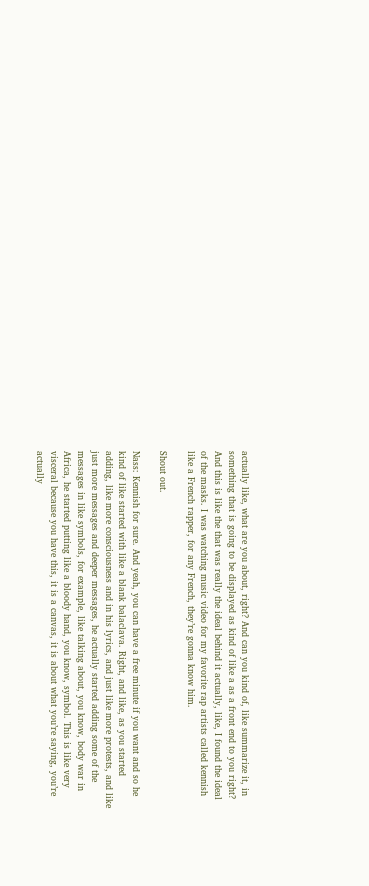actually like, what are you about, right? And can you kind of, like summarize it, in something that is going to be displayed as kind of like a as a front end to you right? And this is like the that was really the ideal behind it actually, like, I found the ideal of the masks. I was watching music video for my favorite rap artists called kennish like a French rapper, for any French, they’re gonna know him.

Shout out.

Nass: Kennish for sure. And yeah, you can have a free minute if you want and so he kind of like started with like a blank balaclava. Right, and like, as you started adding, like more consciousness and in his lyrics, and just like more protests, and like just more messages and deeper messages, he actually started adding some of the messages in like symbols, for example, like talking about, you know, body war in Africa, he started putting like a bloody hand, you know, symbol. This is like very visceral because you have this, it is a canvas, it is about what you’re saying, you’re actually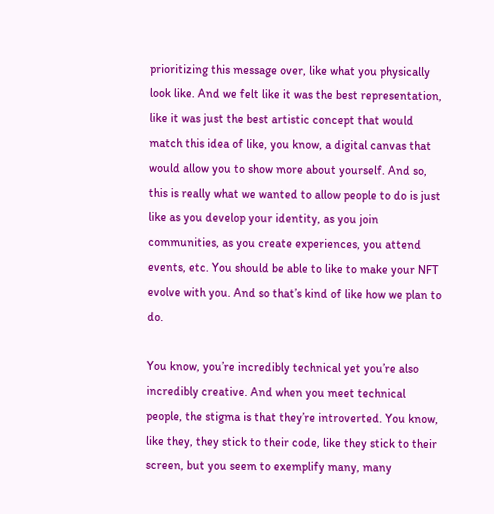prioritizing this message over, like what you physically look like. And we felt like it was the best representation, like it was just the best artistic concept that would match this idea of like, you know, a digital canvas that would allow you to show more about yourself. And so, this is really what we wanted to allow people to do is just like as you develop your identity, as you join communities, as you create experiences, you attend events, etc. You should be able to like to make your NFT evolve with you. And so that’s kind of like how we plan to do.

You know, you’re incredibly technical yet you’re also incredibly creative. And when you meet technical people, the stigma is that they’re introverted. You know, like they, they stick to their code, like they stick to their screen, but you seem to exemplify many, many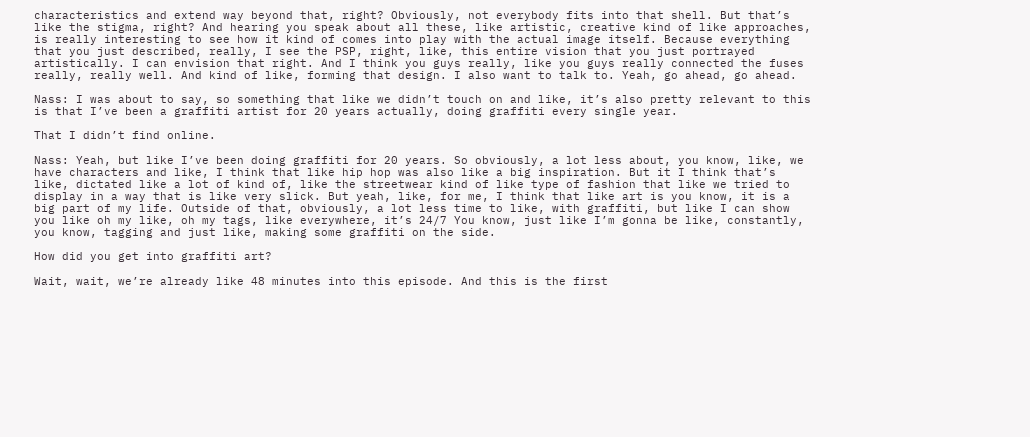characteristics and extend way beyond that, right? Obviously, not everybody fits into that shell. But that’s like the stigma, right? And hearing you speak about all these, like artistic, creative kind of like approaches, is really interesting to see how it kind of comes into play with the actual image itself. Because everything that you just described, really, I see the PSP, right, like, this entire vision that you just portrayed artistically. I can envision that right. And I think you guys really, like you guys really connected the fuses really, really well. And kind of like, forming that design. I also want to talk to. Yeah, go ahead, go ahead.

Nass: I was about to say, so something that like we didn’t touch on and like, it’s also pretty relevant to this is that I’ve been a graffiti artist for 20 years actually, doing graffiti every single year.

That I didn’t find online.

Nass: Yeah, but like I’ve been doing graffiti for 20 years. So obviously, a lot less about, you know, like, we have characters and like, I think that like hip hop was also like a big inspiration. But it I think that’s like, dictated like a lot of kind of, like the streetwear kind of like type of fashion that like we tried to display in a way that is like very slick. But yeah, like, for me, I think that like art is you know, it is a big part of my life. Outside of that, obviously, a lot less time to like, with graffiti, but like I can show you like oh my like, oh my tags, like everywhere, it’s 24/7 You know, just like I’m gonna be like, constantly, you know, tagging and just like, making some graffiti on the side.

How did you get into graffiti art?

Wait, wait, we’re already like 48 minutes into this episode. And this is the first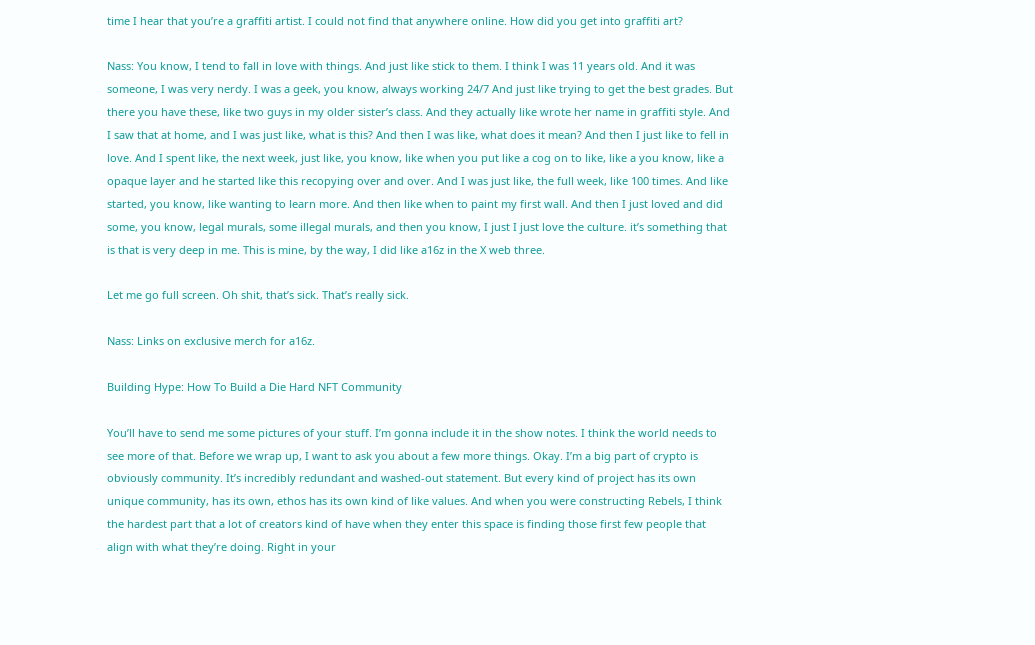time I hear that you’re a graffiti artist. I could not find that anywhere online. How did you get into graffiti art?

Nass: You know, I tend to fall in love with things. And just like stick to them. I think I was 11 years old. And it was someone, I was very nerdy. I was a geek, you know, always working 24/7 And just like trying to get the best grades. But there you have these, like two guys in my older sister’s class. And they actually like wrote her name in graffiti style. And I saw that at home, and I was just like, what is this? And then I was like, what does it mean? And then I just like to fell in love. And I spent like, the next week, just like, you know, like when you put like a cog on to like, like a you know, like a opaque layer and he started like this recopying over and over. And I was just like, the full week, like 100 times. And like started, you know, like wanting to learn more. And then like when to paint my first wall. And then I just loved and did some, you know, legal murals, some illegal murals, and then you know, I just I just love the culture. it’s something that is that is very deep in me. This is mine, by the way, I did like a16z in the X web three.

Let me go full screen. Oh shit, that’s sick. That’s really sick.

Nass: Links on exclusive merch for a16z.

Building Hype: How To Build a Die Hard NFT Community

You’ll have to send me some pictures of your stuff. I’m gonna include it in the show notes. I think the world needs to see more of that. Before we wrap up, I want to ask you about a few more things. Okay. I’m a big part of crypto is obviously community. It’s incredibly redundant and washed-out statement. But every kind of project has its own unique community, has its own, ethos has its own kind of like values. And when you were constructing Rebels, I think the hardest part that a lot of creators kind of have when they enter this space is finding those first few people that align with what they’re doing. Right in your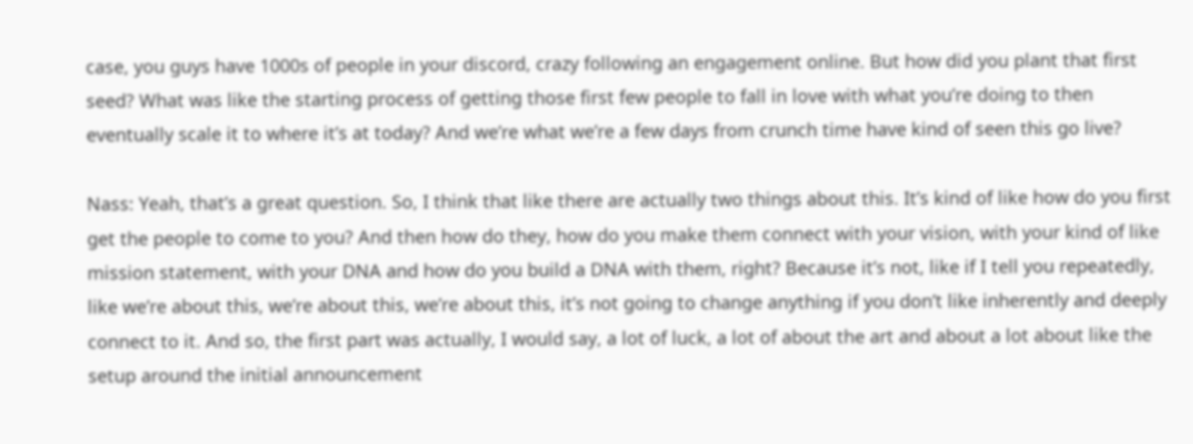case, you guys have 1000s of people in your discord, crazy following an engagement online. But how did you plant that first seed? What was like the starting process of getting those first few people to fall in love with what you’re doing to then eventually scale it to where it’s at today? And we’re what we’re a few days from crunch time have kind of seen this go live?

Nass: Yeah, that’s a great question. So, I think that like there are actually two things about this. It’s kind of like how do you first get the people to come to you? And then how do they, how do you make them connect with your vision, with your kind of like mission statement, with your DNA and how do you build a DNA with them, right? Because it’s not, like if I tell you repeatedly, like we’re about this, we’re about this, we’re about this, it’s not going to change anything if you don’t like inherently and deeply connect to it. And so, the first part was actually, I would say, a lot of luck, a lot of about the art and about a lot about like the setup around the initial announcement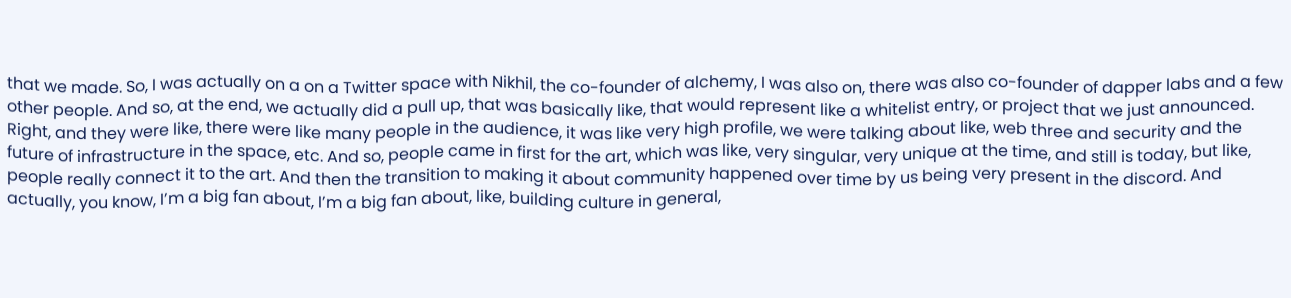that we made. So, I was actually on a on a Twitter space with Nikhil, the co-founder of alchemy, I was also on, there was also co-founder of dapper labs and a few other people. And so, at the end, we actually did a pull up, that was basically like, that would represent like a whitelist entry, or project that we just announced. Right, and they were like, there were like many people in the audience, it was like very high profile, we were talking about like, web three and security and the future of infrastructure in the space, etc. And so, people came in first for the art, which was like, very singular, very unique at the time, and still is today, but like, people really connect it to the art. And then the transition to making it about community happened over time by us being very present in the discord. And actually, you know, I’m a big fan about, I’m a big fan about, like, building culture in general,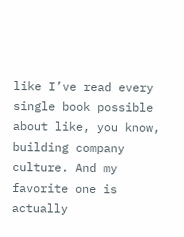like I’ve read every single book possible about like, you know, building company culture. And my favorite one is actually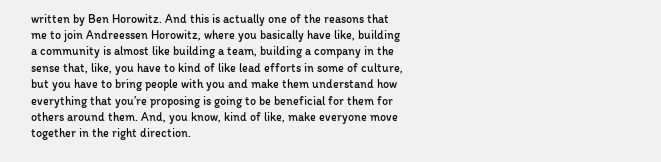written by Ben Horowitz. And this is actually one of the reasons that me to join Andreessen Horowitz, where you basically have like, building a community is almost like building a team, building a company in the sense that, like, you have to kind of like lead efforts in some of culture, but you have to bring people with you and make them understand how everything that you’re proposing is going to be beneficial for them for others around them. And, you know, kind of like, make everyone move together in the right direction.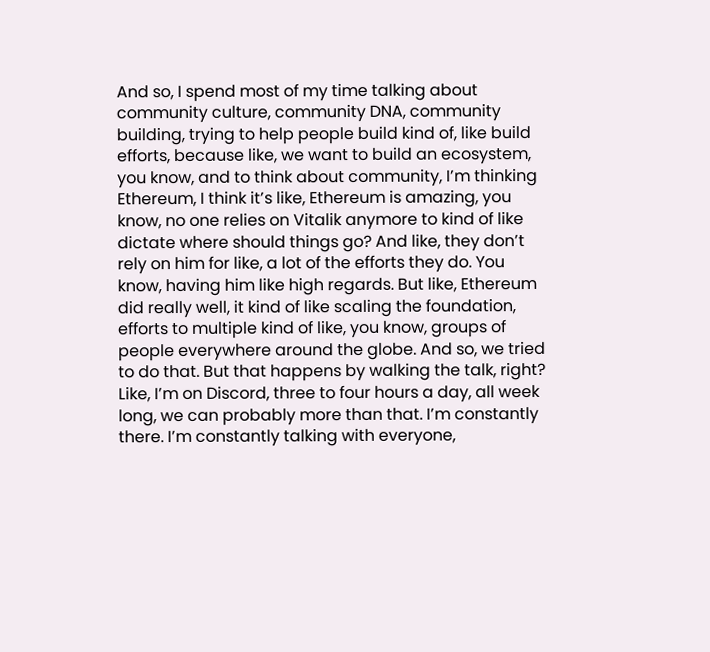And so, I spend most of my time talking about community culture, community DNA, community building, trying to help people build kind of, like build efforts, because like, we want to build an ecosystem, you know, and to think about community, I’m thinking Ethereum, I think it’s like, Ethereum is amazing, you know, no one relies on Vitalik anymore to kind of like dictate where should things go? And like, they don’t rely on him for like, a lot of the efforts they do. You know, having him like high regards. But like, Ethereum did really well, it kind of like scaling the foundation, efforts to multiple kind of like, you know, groups of people everywhere around the globe. And so, we tried to do that. But that happens by walking the talk, right? Like, I’m on Discord, three to four hours a day, all week long, we can probably more than that. I’m constantly there. I’m constantly talking with everyone,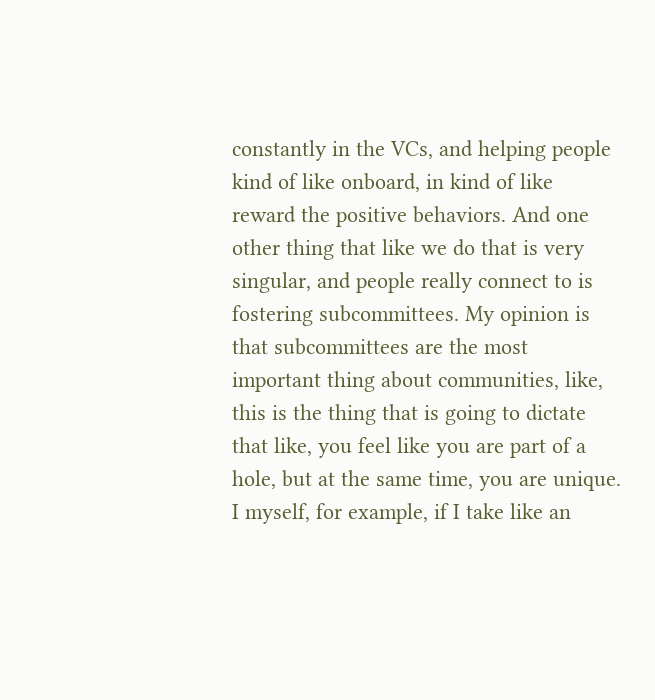constantly in the VCs, and helping people kind of like onboard, in kind of like reward the positive behaviors. And one other thing that like we do that is very singular, and people really connect to is fostering subcommittees. My opinion is that subcommittees are the most important thing about communities, like, this is the thing that is going to dictate that like, you feel like you are part of a hole, but at the same time, you are unique. I myself, for example, if I take like an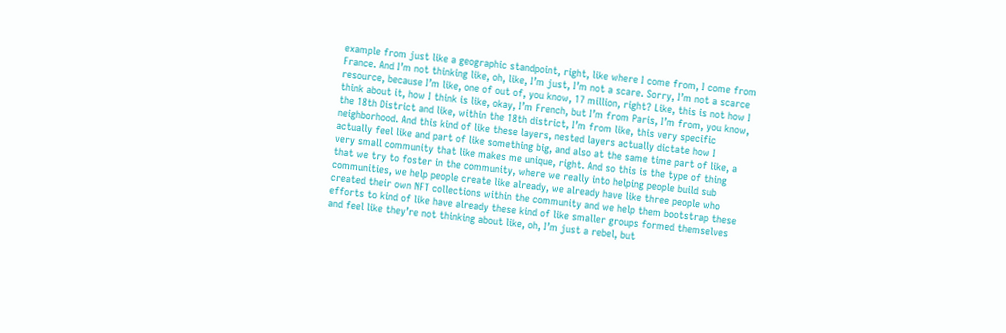example from just like a geographic standpoint, right, like where I come from, I come from France. And I’m not thinking like, oh, like, I’m just, I’m not a scare. Sorry, I’m not a scarce resource, because I’m like, one of out of, you know, 17 million, right? Like, this is not how I think about it, how I think is like, okay, I’m French, but I’m from Paris, I’m from, you know, the 18th District and like, within the 18th district, I’m from like, this very specific neighborhood. And this kind of like these layers, nested layers actually dictate how I actually feel like and part of like something big, and also at the same time part of like, a very small community that like makes me unique, right. And so this is the type of thing that we try to foster in the community, where we really into helping people build sub communities, we help people create like already, we already have like three people who created their own NFT collections within the community and we help them bootstrap these efforts to kind of like have already these kind of like smaller groups formed themselves and feel like they’re not thinking about like, oh, I’m just a rebel, but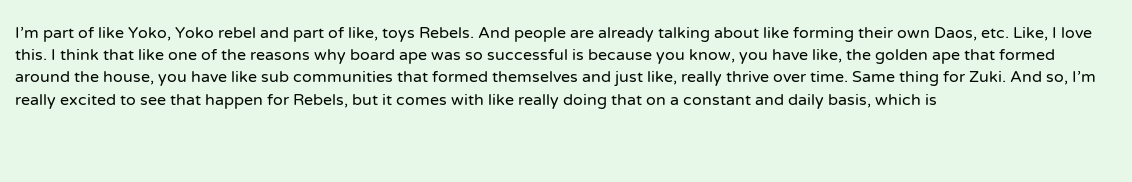I’m part of like Yoko, Yoko rebel and part of like, toys Rebels. And people are already talking about like forming their own Daos, etc. Like, I love this. I think that like one of the reasons why board ape was so successful is because you know, you have like, the golden ape that formed around the house, you have like sub communities that formed themselves and just like, really thrive over time. Same thing for Zuki. And so, I’m really excited to see that happen for Rebels, but it comes with like really doing that on a constant and daily basis, which is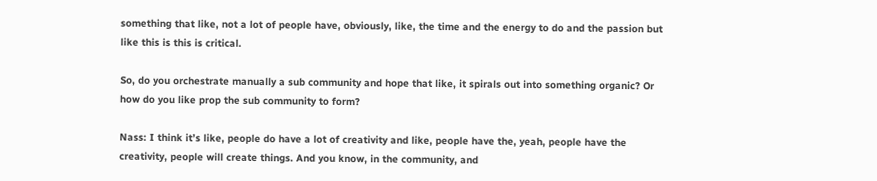something that like, not a lot of people have, obviously, like, the time and the energy to do and the passion but like this is this is critical.

So, do you orchestrate manually a sub community and hope that like, it spirals out into something organic? Or how do you like prop the sub community to form?

Nass: I think it’s like, people do have a lot of creativity and like, people have the, yeah, people have the creativity, people will create things. And you know, in the community, and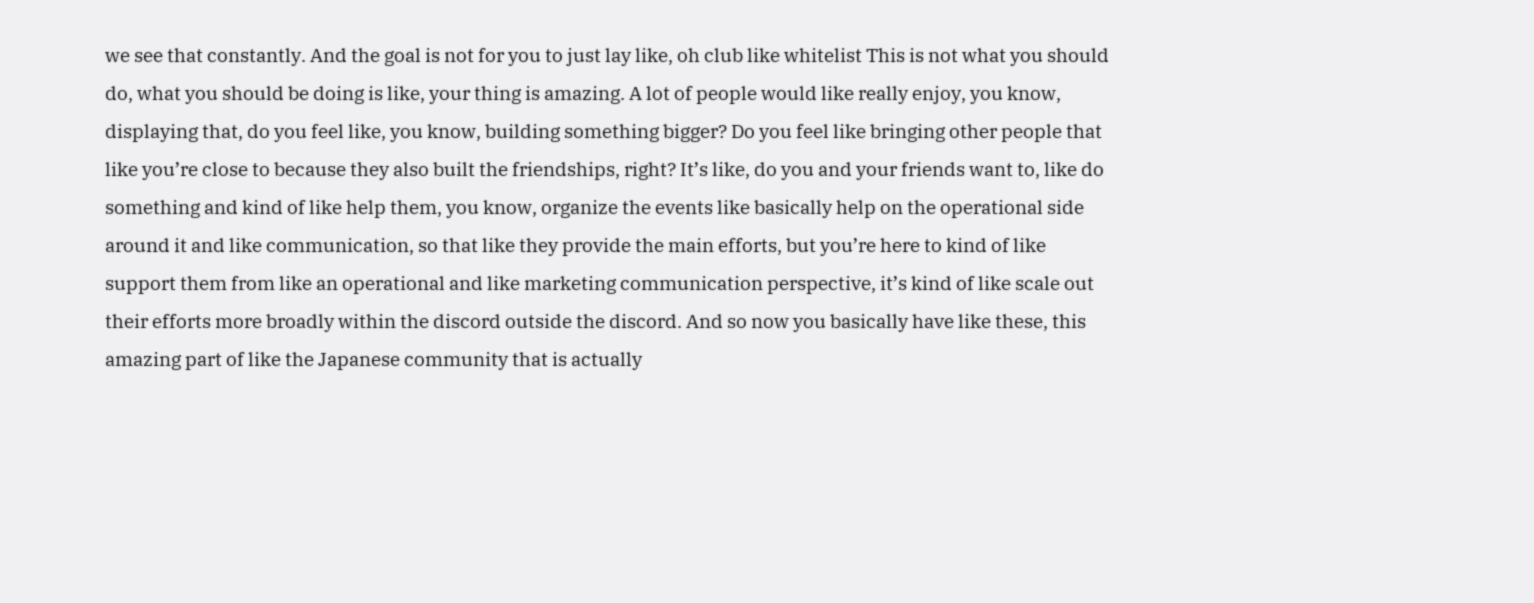we see that constantly. And the goal is not for you to just lay like, oh club like whitelist This is not what you should do, what you should be doing is like, your thing is amazing. A lot of people would like really enjoy, you know, displaying that, do you feel like, you know, building something bigger? Do you feel like bringing other people that like you’re close to because they also built the friendships, right? It’s like, do you and your friends want to, like do something and kind of like help them, you know, organize the events like basically help on the operational side around it and like communication, so that like they provide the main efforts, but you’re here to kind of like support them from like an operational and like marketing communication perspective, it’s kind of like scale out their efforts more broadly within the discord outside the discord. And so now you basically have like these, this amazing part of like the Japanese community that is actually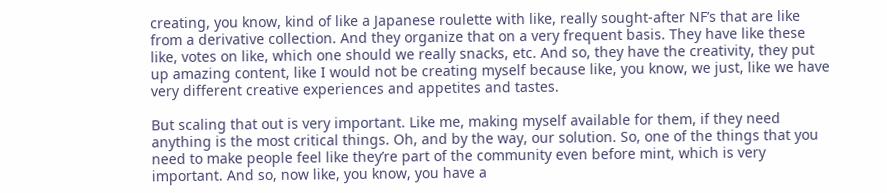creating, you know, kind of like a Japanese roulette with like, really sought-after NF’s that are like from a derivative collection. And they organize that on a very frequent basis. They have like these like, votes on like, which one should we really snacks, etc. And so, they have the creativity, they put up amazing content, like I would not be creating myself because like, you know, we just, like we have very different creative experiences and appetites and tastes.

But scaling that out is very important. Like me, making myself available for them, if they need anything is the most critical things. Oh, and by the way, our solution. So, one of the things that you need to make people feel like they’re part of the community even before mint, which is very important. And so, now like, you know, you have a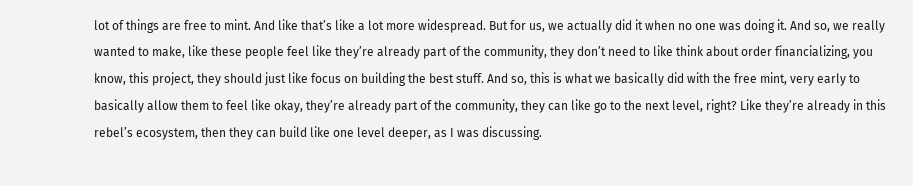lot of things are free to mint. And like that’s like a lot more widespread. But for us, we actually did it when no one was doing it. And so, we really wanted to make, like these people feel like they’re already part of the community, they don’t need to like think about order financializing, you know, this project, they should just like focus on building the best stuff. And so, this is what we basically did with the free mint, very early to basically allow them to feel like okay, they’re already part of the community, they can like go to the next level, right? Like they’re already in this rebel’s ecosystem, then they can build like one level deeper, as I was discussing.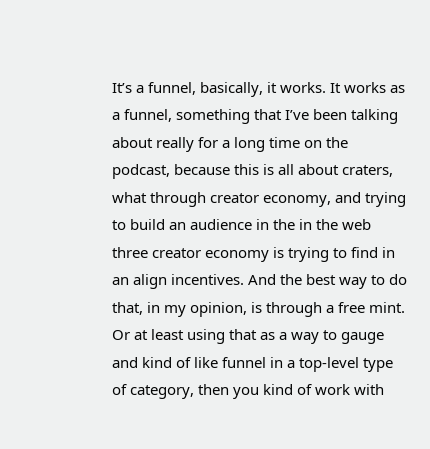It’s a funnel, basically, it works. It works as a funnel, something that I’ve been talking about really for a long time on the podcast, because this is all about craters, what through creator economy, and trying to build an audience in the in the web three creator economy is trying to find in an align incentives. And the best way to do that, in my opinion, is through a free mint. Or at least using that as a way to gauge and kind of like funnel in a top-level type of category, then you kind of work with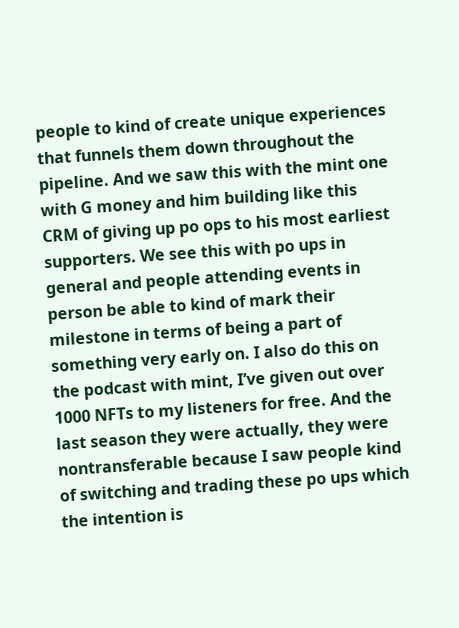people to kind of create unique experiences that funnels them down throughout the pipeline. And we saw this with the mint one with G money and him building like this CRM of giving up po ops to his most earliest supporters. We see this with po ups in general and people attending events in person be able to kind of mark their milestone in terms of being a part of something very early on. I also do this on the podcast with mint, I’ve given out over 1000 NFTs to my listeners for free. And the last season they were actually, they were nontransferable because I saw people kind of switching and trading these po ups which the intention is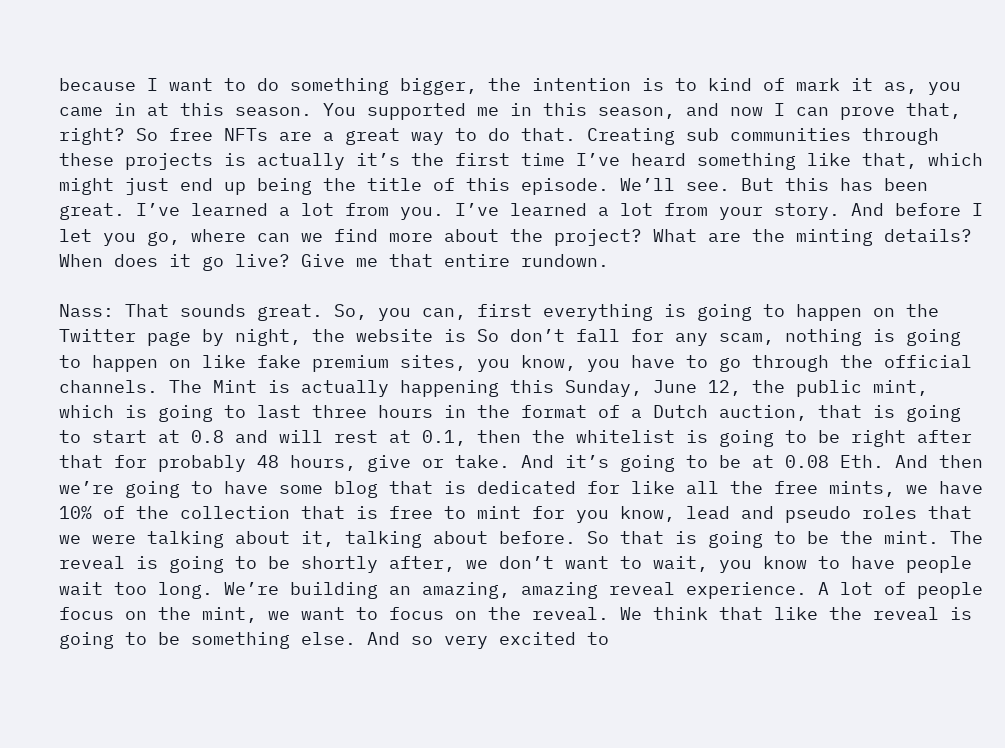because I want to do something bigger, the intention is to kind of mark it as, you came in at this season. You supported me in this season, and now I can prove that, right? So free NFTs are a great way to do that. Creating sub communities through these projects is actually it’s the first time I’ve heard something like that, which might just end up being the title of this episode. We’ll see. But this has been great. I’ve learned a lot from you. I’ve learned a lot from your story. And before I let you go, where can we find more about the project? What are the minting details? When does it go live? Give me that entire rundown.

Nass: That sounds great. So, you can, first everything is going to happen on the Twitter page by night, the website is So don’t fall for any scam, nothing is going to happen on like fake premium sites, you know, you have to go through the official channels. The Mint is actually happening this Sunday, June 12, the public mint, which is going to last three hours in the format of a Dutch auction, that is going to start at 0.8 and will rest at 0.1, then the whitelist is going to be right after that for probably 48 hours, give or take. And it’s going to be at 0.08 Eth. And then we’re going to have some blog that is dedicated for like all the free mints, we have 10% of the collection that is free to mint for you know, lead and pseudo roles that we were talking about it, talking about before. So that is going to be the mint. The reveal is going to be shortly after, we don’t want to wait, you know to have people wait too long. We’re building an amazing, amazing reveal experience. A lot of people focus on the mint, we want to focus on the reveal. We think that like the reveal is going to be something else. And so very excited to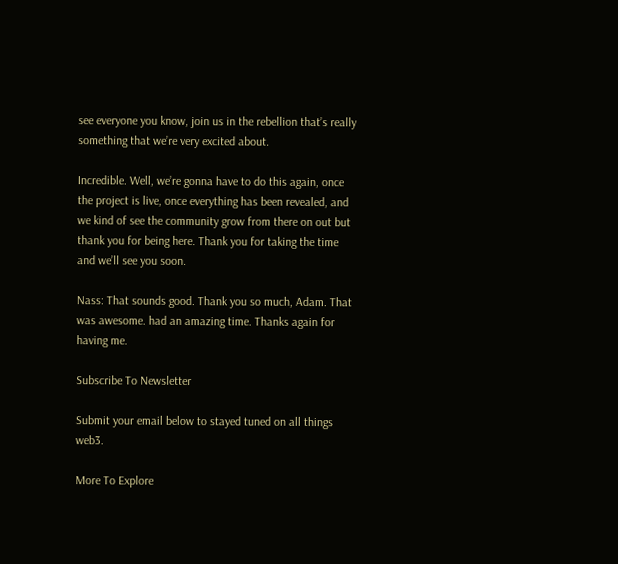see everyone you know, join us in the rebellion that’s really something that we’re very excited about.

Incredible. Well, we’re gonna have to do this again, once the project is live, once everything has been revealed, and we kind of see the community grow from there on out but thank you for being here. Thank you for taking the time and we’ll see you soon.

Nass: That sounds good. Thank you so much, Adam. That was awesome. had an amazing time. Thanks again for having me.

Subscribe To Newsletter

Submit your email below to stayed tuned on all things web3.

More To Explore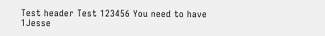Test header Test 123456 You need to have 1Jesse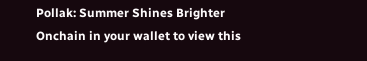Pollak: Summer Shines Brighter Onchain in your wallet to view this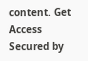content. Get Access Secured by